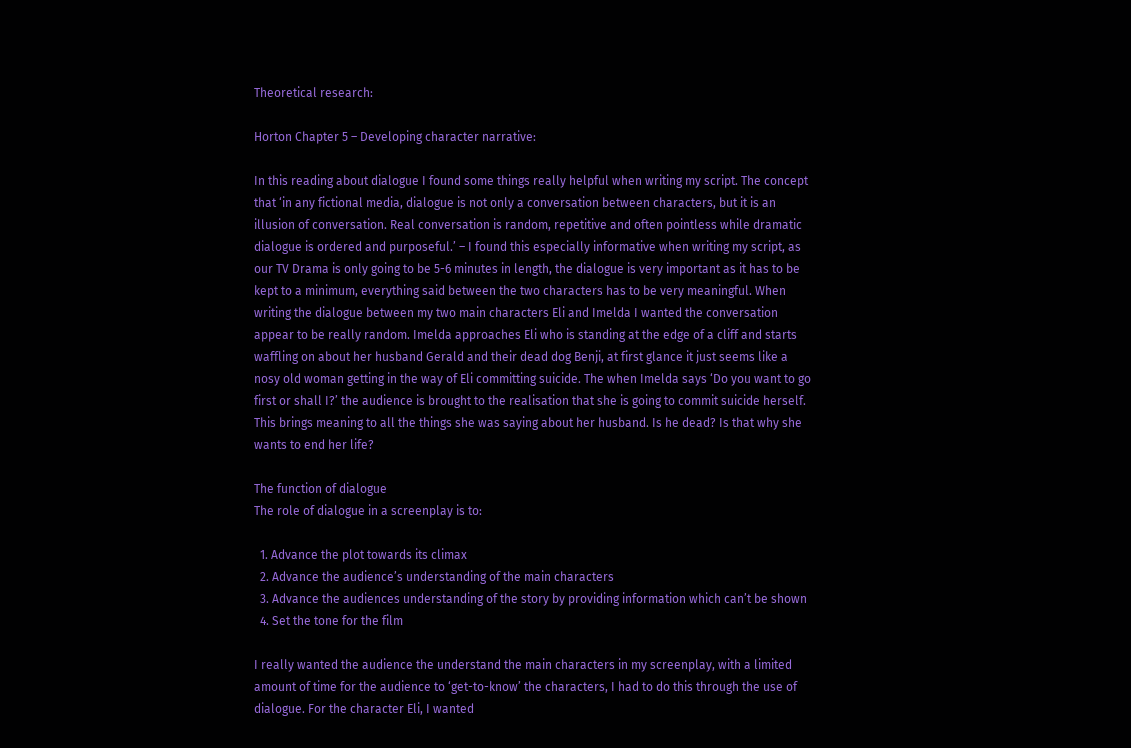Theoretical research:

Horton Chapter 5 – Developing character narrative:

In this reading about dialogue I found some things really helpful when writing my script. The concept that ‘in any fictional media, dialogue is not only a conversation between characters, but it is an illusion of conversation. Real conversation is random, repetitive and often pointless while dramatic dialogue is ordered and purposeful.’ – I found this especially informative when writing my script, as our TV Drama is only going to be 5-6 minutes in length, the dialogue is very important as it has to be kept to a minimum, everything said between the two characters has to be very meaningful. When writing the dialogue between my two main characters Eli and Imelda I wanted the conversation appear to be really random. Imelda approaches Eli who is standing at the edge of a cliff and starts waffling on about her husband Gerald and their dead dog Benji, at first glance it just seems like a nosy old woman getting in the way of Eli committing suicide. The when Imelda says ‘Do you want to go first or shall I?’ the audience is brought to the realisation that she is going to commit suicide herself. This brings meaning to all the things she was saying about her husband. Is he dead? Is that why she wants to end her life?

The function of dialogue
The role of dialogue in a screenplay is to:

  1. Advance the plot towards its climax
  2. Advance the audience’s understanding of the main characters
  3. Advance the audiences understanding of the story by providing information which can’t be shown
  4. Set the tone for the film

I really wanted the audience the understand the main characters in my screenplay, with a limited amount of time for the audience to ‘get-to-know’ the characters, I had to do this through the use of dialogue. For the character Eli, I wanted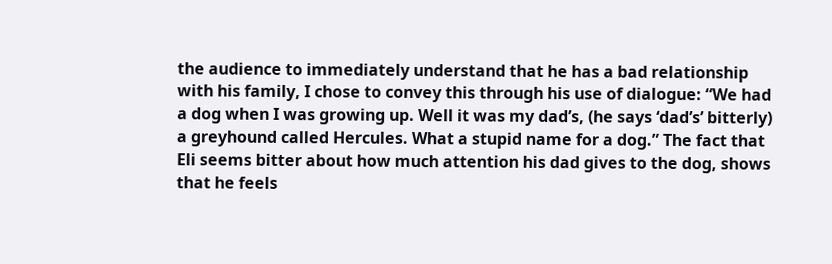the audience to immediately understand that he has a bad relationship with his family, I chose to convey this through his use of dialogue: “We had a dog when I was growing up. Well it was my dad’s, (he says ‘dad’s’ bitterly) a greyhound called Hercules. What a stupid name for a dog.” The fact that Eli seems bitter about how much attention his dad gives to the dog, shows that he feels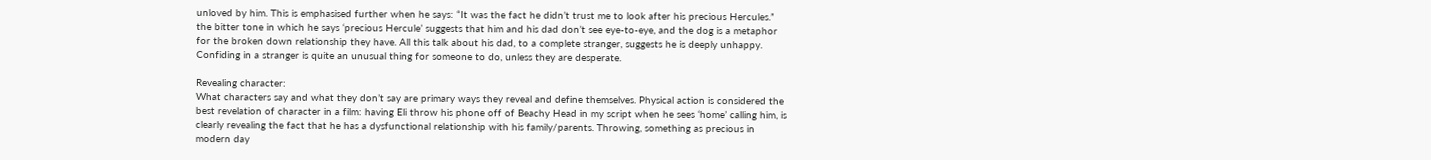unloved by him. This is emphasised further when he says: “It was the fact he didn’t trust me to look after his precious Hercules.” the bitter tone in which he says ‘precious Hercule’ suggests that him and his dad don’t see eye-to-eye, and the dog is a metaphor for the broken down relationship they have. All this talk about his dad, to a complete stranger, suggests he is deeply unhappy. Confiding in a stranger is quite an unusual thing for someone to do, unless they are desperate.

Revealing character:
What characters say and what they don’t say are primary ways they reveal and define themselves. Physical action is considered the best revelation of character in a film: having Eli throw his phone off of Beachy Head in my script when he sees ‘home’ calling him, is clearly revealing the fact that he has a dysfunctional relationship with his family/parents. Throwing, something as precious in modern day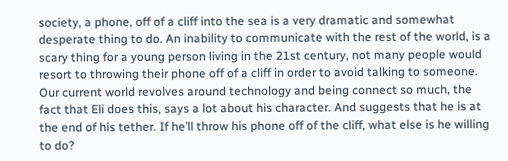society, a phone, off of a cliff into the sea is a very dramatic and somewhat desperate thing to do. An inability to communicate with the rest of the world, is a scary thing for a young person living in the 21st century, not many people would resort to throwing their phone off of a cliff in order to avoid talking to someone. Our current world revolves around technology and being connect so much, the fact that Eli does this, says a lot about his character. And suggests that he is at the end of his tether. If he’ll throw his phone off of the cliff, what else is he willing to do?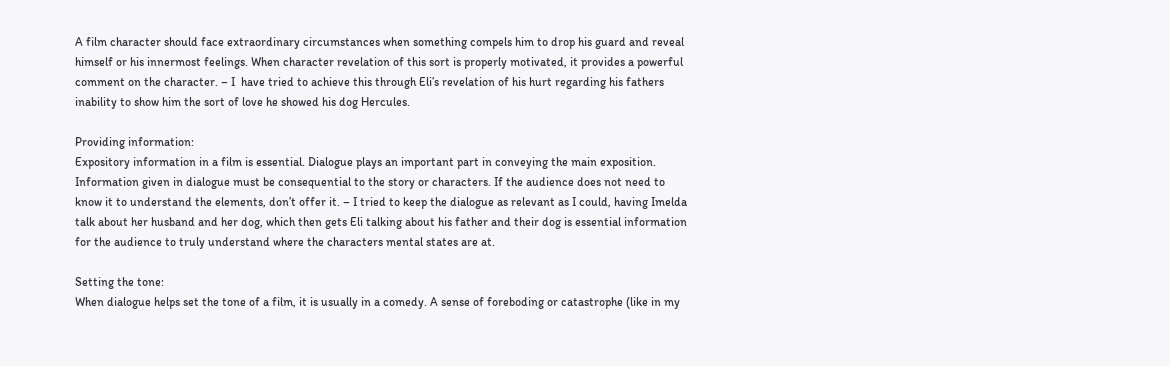A film character should face extraordinary circumstances when something compels him to drop his guard and reveal himself or his innermost feelings. When character revelation of this sort is properly motivated, it provides a powerful comment on the character. – I  have tried to achieve this through Eli’s revelation of his hurt regarding his fathers inability to show him the sort of love he showed his dog Hercules.

Providing information:
Expository information in a film is essential. Dialogue plays an important part in conveying the main exposition. Information given in dialogue must be consequential to the story or characters. If the audience does not need to know it to understand the elements, don’t offer it. – I tried to keep the dialogue as relevant as I could, having Imelda talk about her husband and her dog, which then gets Eli talking about his father and their dog is essential information for the audience to truly understand where the characters mental states are at.

Setting the tone:
When dialogue helps set the tone of a film, it is usually in a comedy. A sense of foreboding or catastrophe (like in my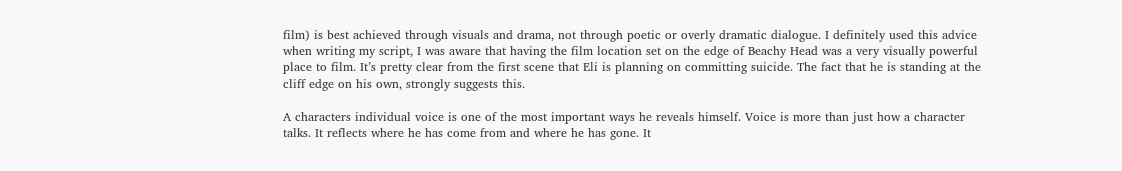film) is best achieved through visuals and drama, not through poetic or overly dramatic dialogue. I definitely used this advice when writing my script, I was aware that having the film location set on the edge of Beachy Head was a very visually powerful place to film. It’s pretty clear from the first scene that Eli is planning on committing suicide. The fact that he is standing at the cliff edge on his own, strongly suggests this.

A characters individual voice is one of the most important ways he reveals himself. Voice is more than just how a character  talks. It reflects where he has come from and where he has gone. It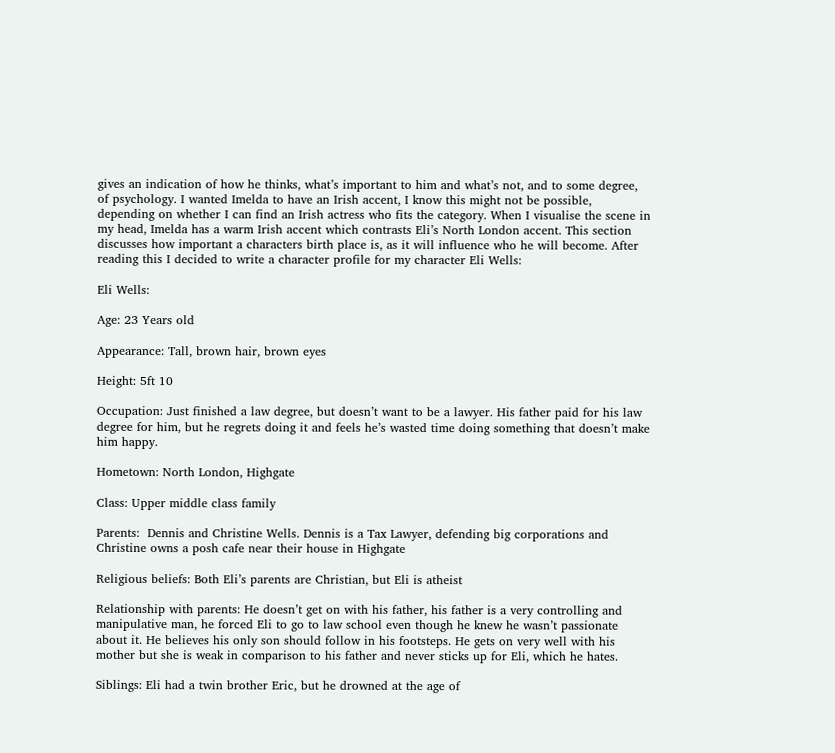gives an indication of how he thinks, what’s important to him and what’s not, and to some degree, of psychology. I wanted Imelda to have an Irish accent, I know this might not be possible, depending on whether I can find an Irish actress who fits the category. When I visualise the scene in my head, Imelda has a warm Irish accent which contrasts Eli’s North London accent. This section discusses how important a characters birth place is, as it will influence who he will become. After reading this I decided to write a character profile for my character Eli Wells:

Eli Wells:

Age: 23 Years old

Appearance: Tall, brown hair, brown eyes

Height: 5ft 10

Occupation: Just finished a law degree, but doesn’t want to be a lawyer. His father paid for his law degree for him, but he regrets doing it and feels he’s wasted time doing something that doesn’t make him happy.

Hometown: North London, Highgate

Class: Upper middle class family

Parents:  Dennis and Christine Wells. Dennis is a Tax Lawyer, defending big corporations and Christine owns a posh cafe near their house in Highgate

Religious beliefs: Both Eli’s parents are Christian, but Eli is atheist

Relationship with parents: He doesn’t get on with his father, his father is a very controlling and manipulative man, he forced Eli to go to law school even though he knew he wasn’t passionate about it. He believes his only son should follow in his footsteps. He gets on very well with his mother but she is weak in comparison to his father and never sticks up for Eli, which he hates.

Siblings: Eli had a twin brother Eric, but he drowned at the age of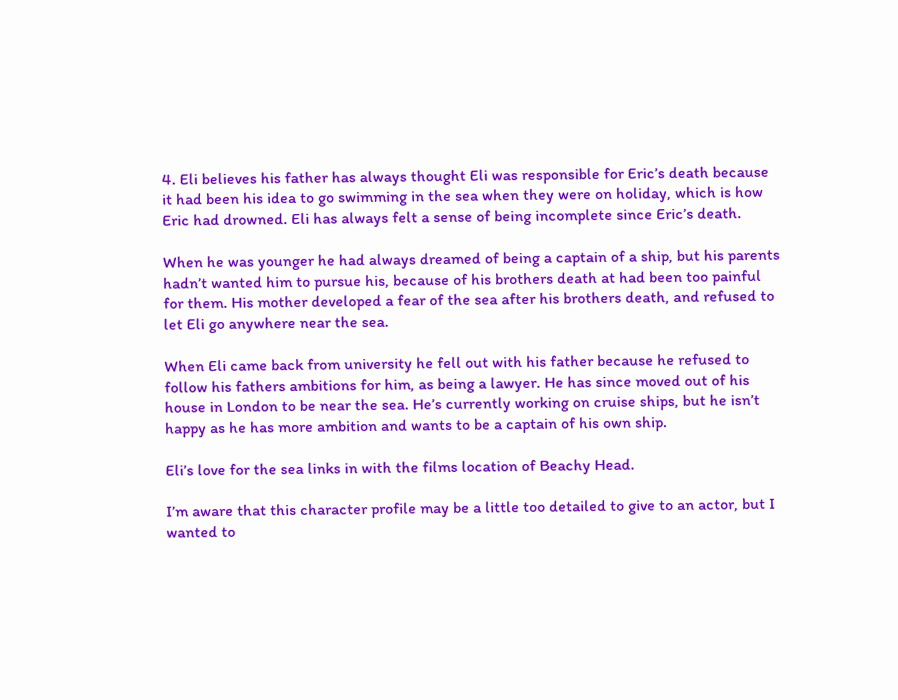4. Eli believes his father has always thought Eli was responsible for Eric’s death because it had been his idea to go swimming in the sea when they were on holiday, which is how Eric had drowned. Eli has always felt a sense of being incomplete since Eric’s death.

When he was younger he had always dreamed of being a captain of a ship, but his parents hadn’t wanted him to pursue his, because of his brothers death at had been too painful for them. His mother developed a fear of the sea after his brothers death, and refused to let Eli go anywhere near the sea.

When Eli came back from university he fell out with his father because he refused to follow his fathers ambitions for him, as being a lawyer. He has since moved out of his house in London to be near the sea. He’s currently working on cruise ships, but he isn’t happy as he has more ambition and wants to be a captain of his own ship.

Eli’s love for the sea links in with the films location of Beachy Head.

I’m aware that this character profile may be a little too detailed to give to an actor, but I wanted to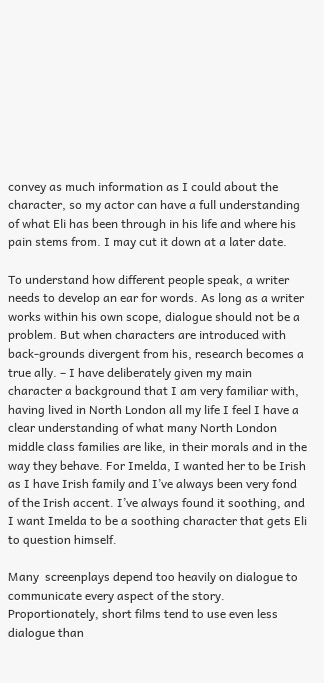convey as much information as I could about the character, so my actor can have a full understanding of what Eli has been through in his life and where his pain stems from. I may cut it down at a later date.

To understand how different people speak, a writer needs to develop an ear for words. As long as a writer works within his own scope, dialogue should not be a problem. But when characters are introduced with back-grounds divergent from his, research becomes a true ally. – I have deliberately given my main character a background that I am very familiar with, having lived in North London all my life I feel I have a clear understanding of what many North London middle class families are like, in their morals and in the way they behave. For Imelda, I wanted her to be Irish as I have Irish family and I’ve always been very fond of the Irish accent. I’ve always found it soothing, and I want Imelda to be a soothing character that gets Eli to question himself.

Many  screenplays depend too heavily on dialogue to communicate every aspect of the story. Proportionately, short films tend to use even less dialogue than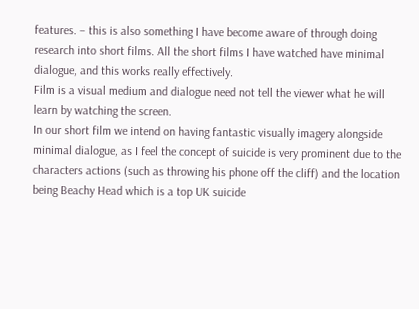features. – this is also something I have become aware of through doing research into short films. All the short films I have watched have minimal dialogue, and this works really effectively.
Film is a visual medium and dialogue need not tell the viewer what he will learn by watching the screen.
In our short film we intend on having fantastic visually imagery alongside minimal dialogue, as I feel the concept of suicide is very prominent due to the characters actions (such as throwing his phone off the cliff) and the location being Beachy Head which is a top UK suicide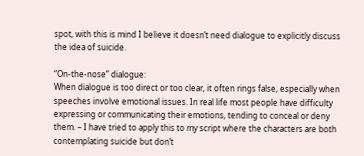spot, with this is mind I believe it doesn’t need dialogue to explicitly discuss the idea of suicide.

“On-the-nose” dialogue:
When dialogue is too direct or too clear, it often rings false, especially when speeches involve emotional issues. In real life most people have difficulty expressing or communicating their emotions, tending to conceal or deny them. – I have tried to apply this to my script where the characters are both contemplating suicide but don’t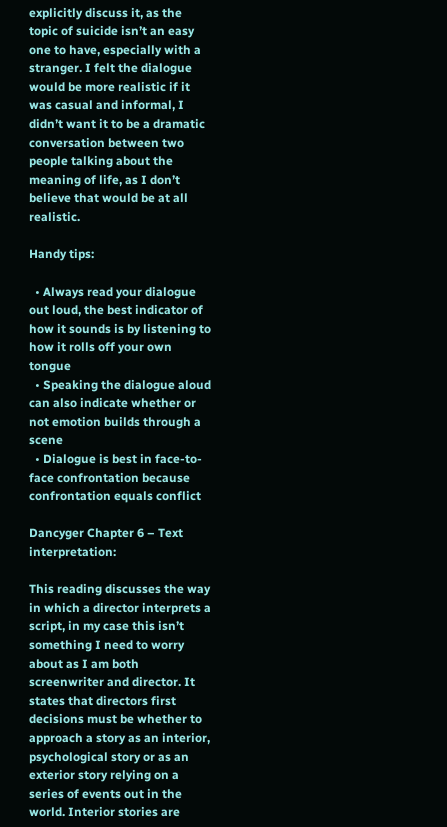explicitly discuss it, as the topic of suicide isn’t an easy one to have, especially with a stranger. I felt the dialogue would be more realistic if it was casual and informal, I didn’t want it to be a dramatic conversation between two people talking about the meaning of life, as I don’t believe that would be at all realistic.

Handy tips:

  • Always read your dialogue out loud, the best indicator of how it sounds is by listening to how it rolls off your own tongue
  • Speaking the dialogue aloud can also indicate whether or not emotion builds through a scene
  • Dialogue is best in face-to-face confrontation because confrontation equals conflict

Dancyger Chapter 6 – Text interpretation:

This reading discusses the way in which a director interprets a script, in my case this isn’t something I need to worry about as I am both screenwriter and director. It states that directors first decisions must be whether to approach a story as an interior, psychological story or as an exterior story relying on a series of events out in the world. Interior stories are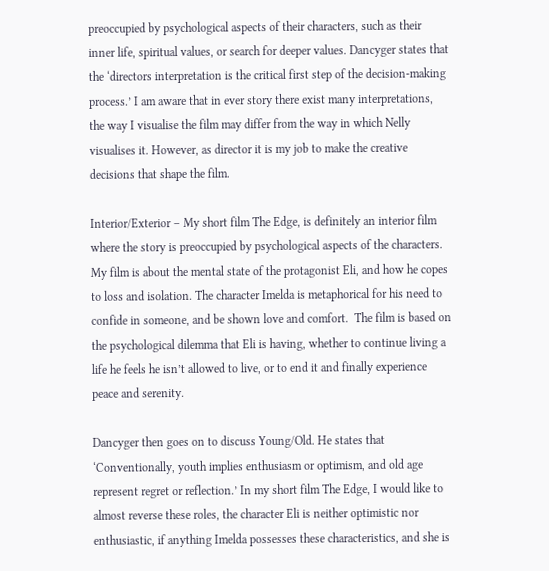preoccupied by psychological aspects of their characters, such as their inner life, spiritual values, or search for deeper values. Dancyger states that the ‘directors interpretation is the critical first step of the decision-making process.’ I am aware that in ever story there exist many interpretations, the way I visualise the film may differ from the way in which Nelly visualises it. However, as director it is my job to make the creative decisions that shape the film.

Interior/Exterior – My short film The Edge, is definitely an interior film where the story is preoccupied by psychological aspects of the characters. My film is about the mental state of the protagonist Eli, and how he copes to loss and isolation. The character Imelda is metaphorical for his need to confide in someone, and be shown love and comfort.  The film is based on the psychological dilemma that Eli is having, whether to continue living a life he feels he isn’t allowed to live, or to end it and finally experience peace and serenity.

Dancyger then goes on to discuss Young/Old. He states that ‘Conventionally, youth implies enthusiasm or optimism, and old age represent regret or reflection.’ In my short film The Edge, I would like to almost reverse these roles, the character Eli is neither optimistic nor enthusiastic, if anything Imelda possesses these characteristics, and she is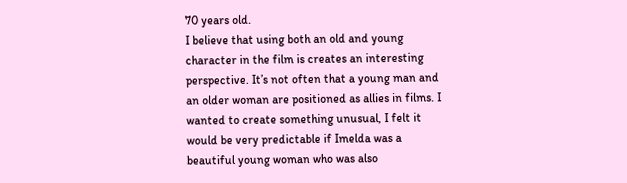70 years old.
I believe that using both an old and young character in the film is creates an interesting perspective. It’s not often that a young man and an older woman are positioned as allies in films. I wanted to create something unusual, I felt it would be very predictable if Imelda was a beautiful young woman who was also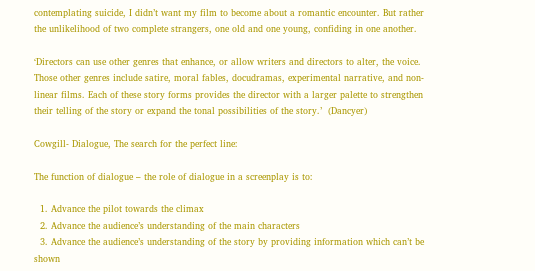contemplating suicide, I didn’t want my film to become about a romantic encounter. But rather the unlikelihood of two complete strangers, one old and one young, confiding in one another.

‘Directors can use other genres that enhance, or allow writers and directors to alter, the voice. Those other genres include satire, moral fables, docudramas, experimental narrative, and non-linear films. Each of these story forms provides the director with a larger palette to strengthen their telling of the story or expand the tonal possibilities of the story.’  (Dancyer)

Cowgill- Dialogue, The search for the perfect line:

The function of dialogue – the role of dialogue in a screenplay is to:

  1. Advance the pilot towards the climax
  2. Advance the audience’s understanding of the main characters
  3. Advance the audience’s understanding of the story by providing information which can’t be shown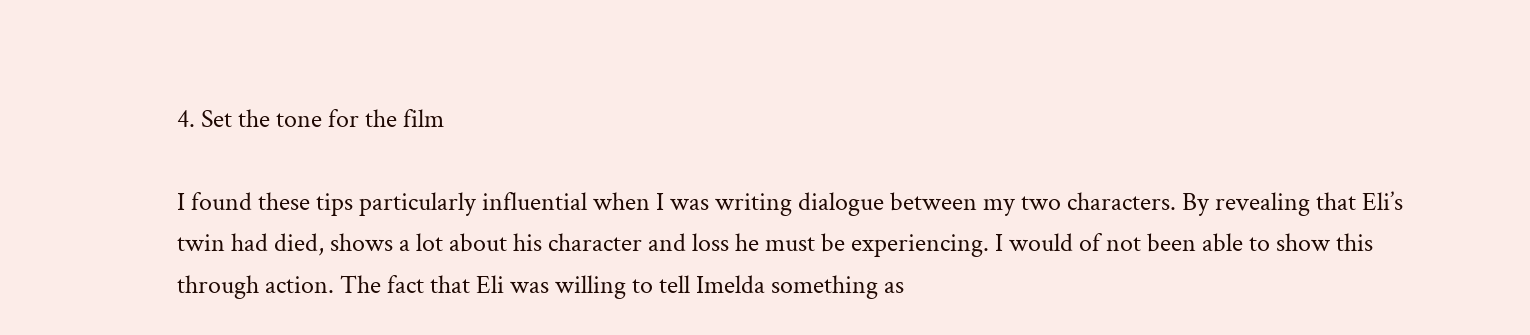4. Set the tone for the film

I found these tips particularly influential when I was writing dialogue between my two characters. By revealing that Eli’s twin had died, shows a lot about his character and loss he must be experiencing. I would of not been able to show this through action. The fact that Eli was willing to tell Imelda something as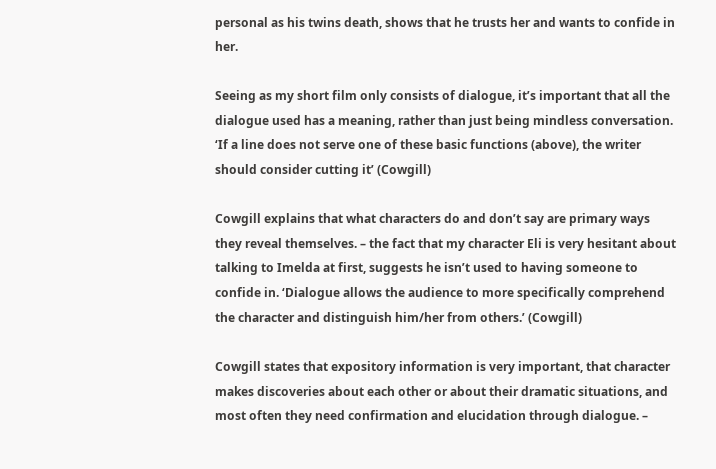personal as his twins death, shows that he trusts her and wants to confide in her.

Seeing as my short film only consists of dialogue, it’s important that all the dialogue used has a meaning, rather than just being mindless conversation. ‘If a line does not serve one of these basic functions (above), the writer should consider cutting it’ (Cowgill)

Cowgill explains that what characters do and don’t say are primary ways they reveal themselves. – the fact that my character Eli is very hesitant about talking to Imelda at first, suggests he isn’t used to having someone to confide in. ‘Dialogue allows the audience to more specifically comprehend the character and distinguish him/her from others.’ (Cowgill)

Cowgill states that expository information is very important, that character makes discoveries about each other or about their dramatic situations, and most often they need confirmation and elucidation through dialogue. –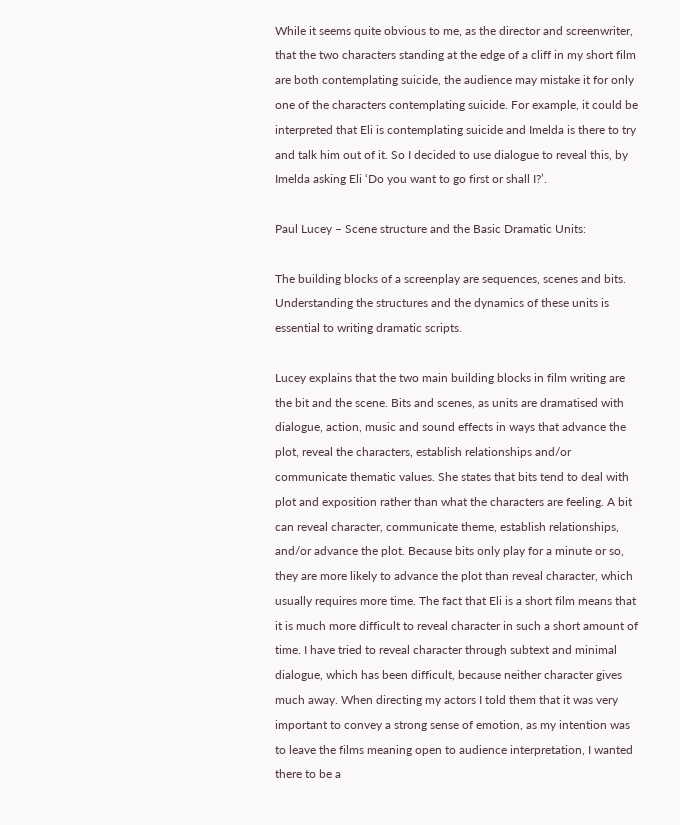While it seems quite obvious to me, as the director and screenwriter, that the two characters standing at the edge of a cliff in my short film are both contemplating suicide, the audience may mistake it for only one of the characters contemplating suicide. For example, it could be interpreted that Eli is contemplating suicide and Imelda is there to try and talk him out of it. So I decided to use dialogue to reveal this, by Imelda asking Eli ‘Do you want to go first or shall I?’.

Paul Lucey – Scene structure and the Basic Dramatic Units:

The building blocks of a screenplay are sequences, scenes and bits. Understanding the structures and the dynamics of these units is essential to writing dramatic scripts.

Lucey explains that the two main building blocks in film writing are the bit and the scene. Bits and scenes, as units are dramatised with dialogue, action, music and sound effects in ways that advance the plot, reveal the characters, establish relationships and/or communicate thematic values. She states that bits tend to deal with plot and exposition rather than what the characters are feeling. A bit can reveal character, communicate theme, establish relationships, and/or advance the plot. Because bits only play for a minute or so, they are more likely to advance the plot than reveal character, which usually requires more time. The fact that Eli is a short film means that it is much more difficult to reveal character in such a short amount of time. I have tried to reveal character through subtext and minimal dialogue, which has been difficult, because neither character gives much away. When directing my actors I told them that it was very important to convey a strong sense of emotion, as my intention was to leave the films meaning open to audience interpretation, I wanted there to be a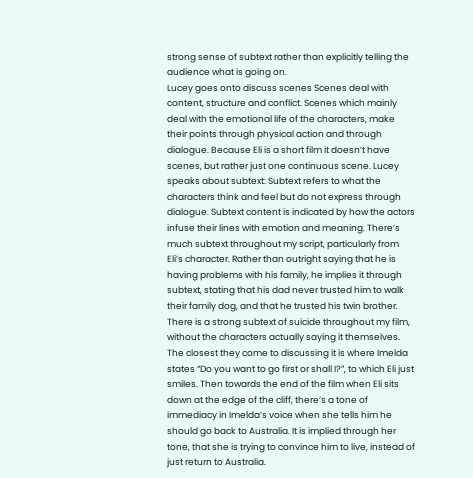strong sense of subtext rather than explicitly telling the audience what is going on.
Lucey goes onto discuss scenes Scenes deal with content, structure and conflict. Scenes which mainly deal with the emotional life of the characters, make their points through physical action and through dialogue. Because Eli is a short film it doesn’t have scenes, but rather just one continuous scene. Lucey speaks about subtext: Subtext refers to what the characters think and feel but do not express through dialogue. Subtext content is indicated by how the actors infuse their lines with emotion and meaning. There’s much subtext throughout my script, particularly from Eli’s character. Rather than outright saying that he is having problems with his family, he implies it through subtext, stating that his dad never trusted him to walk their family dog, and that he trusted his twin brother. There is a strong subtext of suicide throughout my film, without the characters actually saying it themselves. The closest they come to discussing it is where Imelda states “Do you want to go first or shall I?”, to which Eli just smiles. Then towards the end of the film when Eli sits down at the edge of the cliff, there’s a tone of immediacy in Imelda’s voice when she tells him he should go back to Australia. It is implied through her tone, that she is trying to convince him to live, instead of just return to Australia.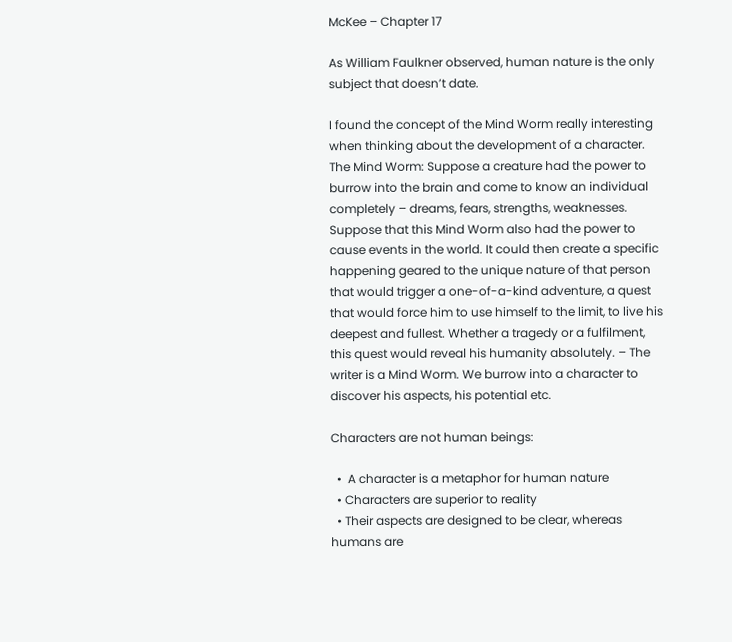McKee – Chapter 17

As William Faulkner observed, human nature is the only subject that doesn’t date.

I found the concept of the Mind Worm really interesting when thinking about the development of a character. The Mind Worm: Suppose a creature had the power to burrow into the brain and come to know an individual completely – dreams, fears, strengths, weaknesses. Suppose that this Mind Worm also had the power to cause events in the world. It could then create a specific happening geared to the unique nature of that person that would trigger a one-of-a-kind adventure, a quest that would force him to use himself to the limit, to live his deepest and fullest. Whether a tragedy or a fulfilment, this quest would reveal his humanity absolutely. – The writer is a Mind Worm. We burrow into a character to discover his aspects, his potential etc.

Characters are not human beings:

  •  A character is a metaphor for human nature
  • Characters are superior to reality
  • Their aspects are designed to be clear, whereas humans are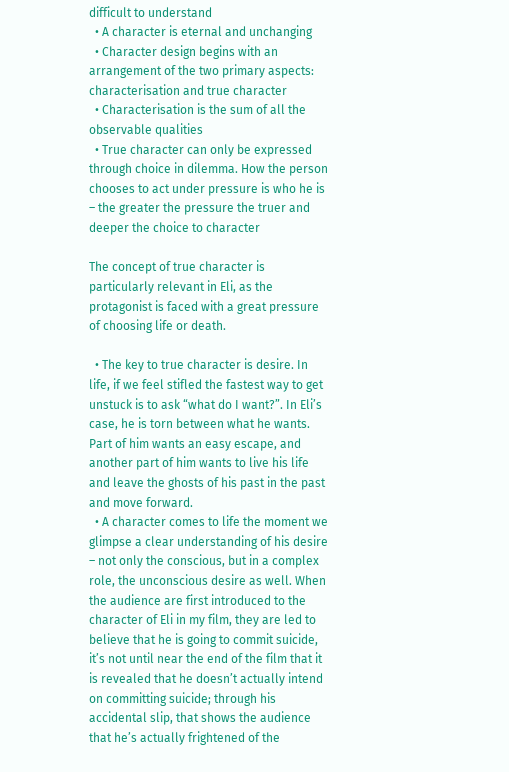difficult to understand
  • A character is eternal and unchanging
  • Character design begins with an arrangement of the two primary aspects: characterisation and true character
  • Characterisation is the sum of all the observable qualities
  • True character can only be expressed through choice in dilemma. How the person chooses to act under pressure is who he is – the greater the pressure the truer and deeper the choice to character

The concept of true character is particularly relevant in Eli, as the protagonist is faced with a great pressure of choosing life or death.

  • The key to true character is desire. In life, if we feel stifled the fastest way to get unstuck is to ask “what do I want?”. In Eli’s case, he is torn between what he wants. Part of him wants an easy escape, and another part of him wants to live his life and leave the ghosts of his past in the past and move forward.
  • A character comes to life the moment we glimpse a clear understanding of his desire – not only the conscious, but in a complex role, the unconscious desire as well. When the audience are first introduced to the character of Eli in my film, they are led to believe that he is going to commit suicide, it’s not until near the end of the film that it is revealed that he doesn’t actually intend on committing suicide; through his accidental slip, that shows the audience that he’s actually frightened of the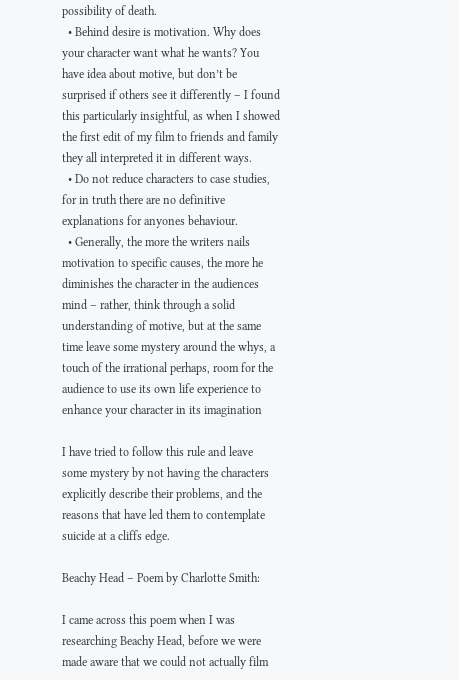possibility of death.
  • Behind desire is motivation. Why does your character want what he wants? You have idea about motive, but don’t be surprised if others see it differently – I found this particularly insightful, as when I showed the first edit of my film to friends and family they all interpreted it in different ways.
  • Do not reduce characters to case studies, for in truth there are no definitive explanations for anyones behaviour.
  • Generally, the more the writers nails motivation to specific causes, the more he diminishes the character in the audiences mind – rather, think through a solid understanding of motive, but at the same time leave some mystery around the whys, a touch of the irrational perhaps, room for the audience to use its own life experience to enhance your character in its imagination

I have tried to follow this rule and leave some mystery by not having the characters explicitly describe their problems, and the reasons that have led them to contemplate suicide at a cliffs edge.

Beachy Head – Poem by Charlotte Smith:

I came across this poem when I was researching Beachy Head, before we were made aware that we could not actually film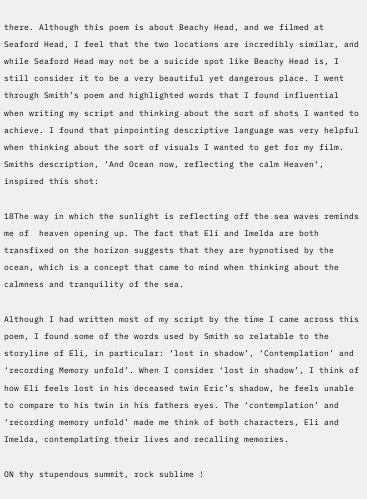there. Although this poem is about Beachy Head, and we filmed at Seaford Head, I feel that the two locations are incredibly similar, and while Seaford Head may not be a suicide spot like Beachy Head is, I still consider it to be a very beautiful yet dangerous place. I went through Smith’s poem and highlighted words that I found influential when writing my script and thinking about the sort of shots I wanted to achieve. I found that pinpointing descriptive language was very helpful when thinking about the sort of visuals I wanted to get for my film. Smiths description, ‘And Ocean now, reflecting the calm Heaven‘, inspired this shot:

18The way in which the sunlight is reflecting off the sea waves reminds me of  heaven opening up. The fact that Eli and Imelda are both transfixed on the horizon suggests that they are hypnotised by the ocean, which is a concept that came to mind when thinking about the calmness and tranquility of the sea.

Although I had written most of my script by the time I came across this poem, I found some of the words used by Smith so relatable to the storyline of Eli, in particular: ‘lost in shadow’, ‘Contemplation’ and ‘recording Memory unfold’. When I consider ‘lost in shadow’, I think of how Eli feels lost in his deceased twin Eric’s shadow, he feels unable to compare to his twin in his fathers eyes. The ‘contemplation’ and ‘recording memory unfold’ made me think of both characters, Eli and Imelda, contemplating their lives and recalling memories.

ON thy stupendous summit, rock sublime !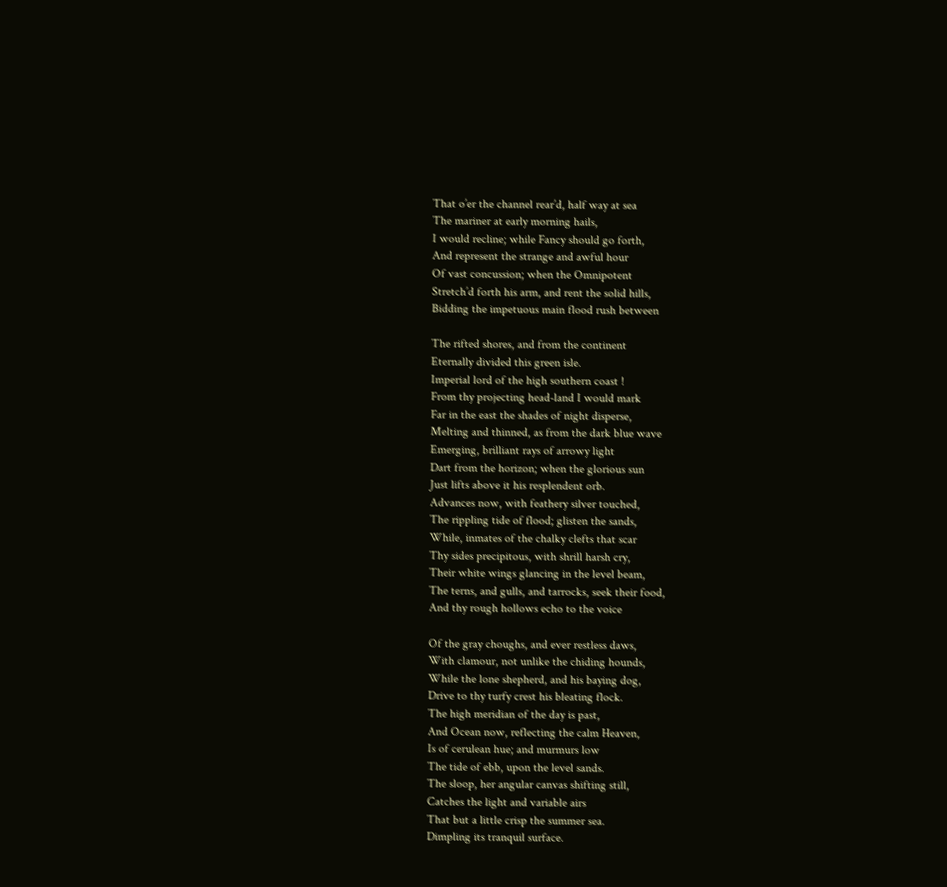That o’er the channel rear’d, half way at sea
The mariner at early morning hails,
I would recline; while Fancy should go forth,
And represent the strange and awful hour
Of vast concussion; when the Omnipotent
Stretch’d forth his arm, and rent the solid hills,
Bidding the impetuous main flood rush between

The rifted shores, and from the continent
Eternally divided this green isle.
Imperial lord of the high southern coast !
From thy projecting head-land I would mark
Far in the east the shades of night disperse,
Melting and thinned, as from the dark blue wave
Emerging, brilliant rays of arrowy light
Dart from the horizon; when the glorious sun
Just lifts above it his resplendent orb.
Advances now, with feathery silver touched,
The rippling tide of flood; glisten the sands,
While, inmates of the chalky clefts that scar
Thy sides precipitous, with shrill harsh cry,
Their white wings glancing in the level beam,
The terns, and gulls, and tarrocks, seek their food,
And thy rough hollows echo to the voice

Of the gray choughs, and ever restless daws,
With clamour, not unlike the chiding hounds,
While the lone shepherd, and his baying dog,
Drive to thy turfy crest his bleating flock.
The high meridian of the day is past,
And Ocean now, reflecting the calm Heaven,
Is of cerulean hue; and murmurs low
The tide of ebb, upon the level sands.
The sloop, her angular canvas shifting still,
Catches the light and variable airs
That but a little crisp the summer sea.
Dimpling its tranquil surface.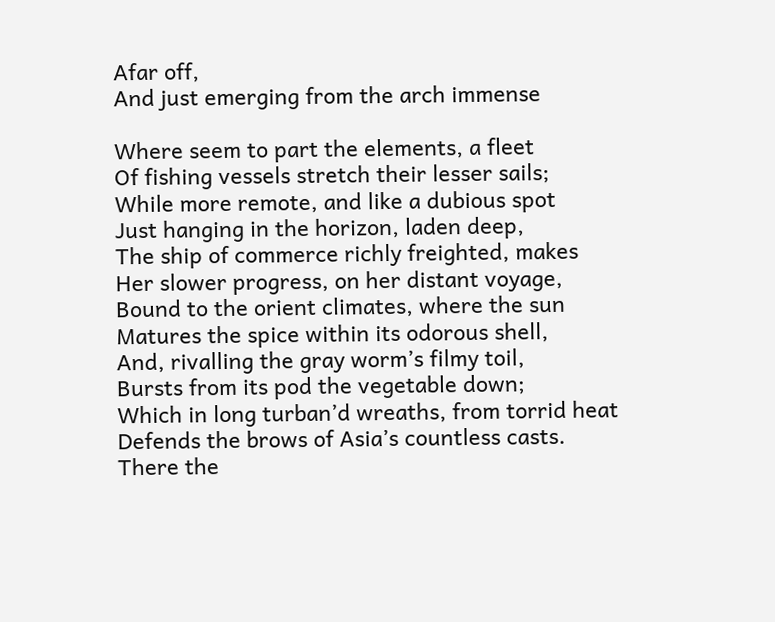Afar off,
And just emerging from the arch immense

Where seem to part the elements, a fleet
Of fishing vessels stretch their lesser sails;
While more remote, and like a dubious spot
Just hanging in the horizon, laden deep,
The ship of commerce richly freighted, makes
Her slower progress, on her distant voyage,
Bound to the orient climates, where the sun
Matures the spice within its odorous shell,
And, rivalling the gray worm’s filmy toil,
Bursts from its pod the vegetable down;
Which in long turban’d wreaths, from torrid heat
Defends the brows of Asia’s countless casts.
There the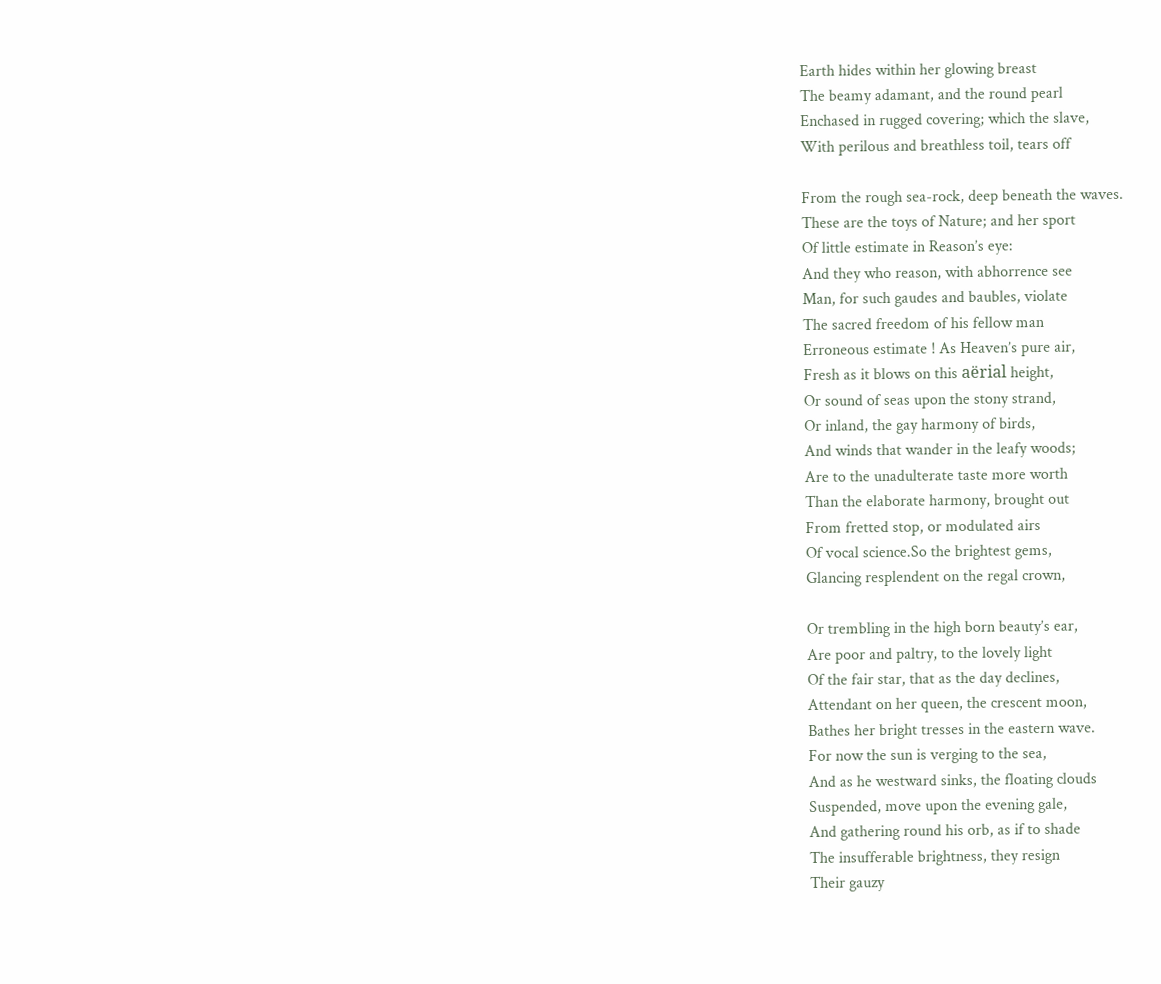Earth hides within her glowing breast
The beamy adamant, and the round pearl
Enchased in rugged covering; which the slave,
With perilous and breathless toil, tears off

From the rough sea-rock, deep beneath the waves.
These are the toys of Nature; and her sport
Of little estimate in Reason’s eye:
And they who reason, with abhorrence see
Man, for such gaudes and baubles, violate
The sacred freedom of his fellow man
Erroneous estimate ! As Heaven’s pure air,
Fresh as it blows on this aërial height,
Or sound of seas upon the stony strand,
Or inland, the gay harmony of birds,
And winds that wander in the leafy woods;
Are to the unadulterate taste more worth
Than the elaborate harmony, brought out
From fretted stop, or modulated airs
Of vocal science.So the brightest gems,
Glancing resplendent on the regal crown,

Or trembling in the high born beauty’s ear,
Are poor and paltry, to the lovely light
Of the fair star, that as the day declines,
Attendant on her queen, the crescent moon,
Bathes her bright tresses in the eastern wave.
For now the sun is verging to the sea,
And as he westward sinks, the floating clouds
Suspended, move upon the evening gale,
And gathering round his orb, as if to shade
The insufferable brightness, they resign
Their gauzy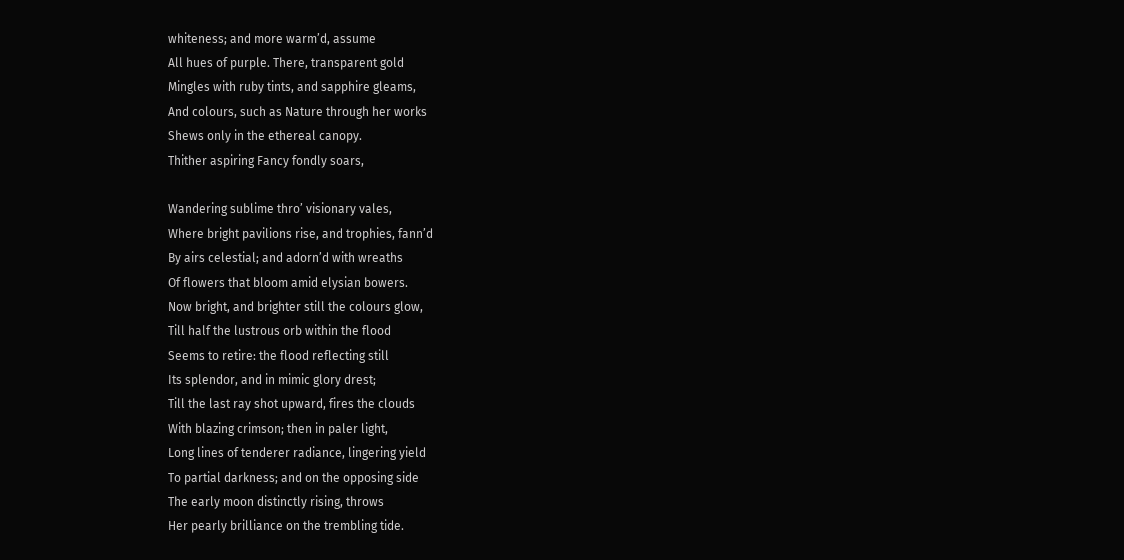whiteness; and more warm’d, assume
All hues of purple. There, transparent gold
Mingles with ruby tints, and sapphire gleams,
And colours, such as Nature through her works
Shews only in the ethereal canopy.
Thither aspiring Fancy fondly soars,

Wandering sublime thro’ visionary vales,
Where bright pavilions rise, and trophies, fann’d
By airs celestial; and adorn’d with wreaths
Of flowers that bloom amid elysian bowers.
Now bright, and brighter still the colours glow,
Till half the lustrous orb within the flood
Seems to retire: the flood reflecting still
Its splendor, and in mimic glory drest;
Till the last ray shot upward, fires the clouds
With blazing crimson; then in paler light,
Long lines of tenderer radiance, lingering yield
To partial darkness; and on the opposing side
The early moon distinctly rising, throws
Her pearly brilliance on the trembling tide.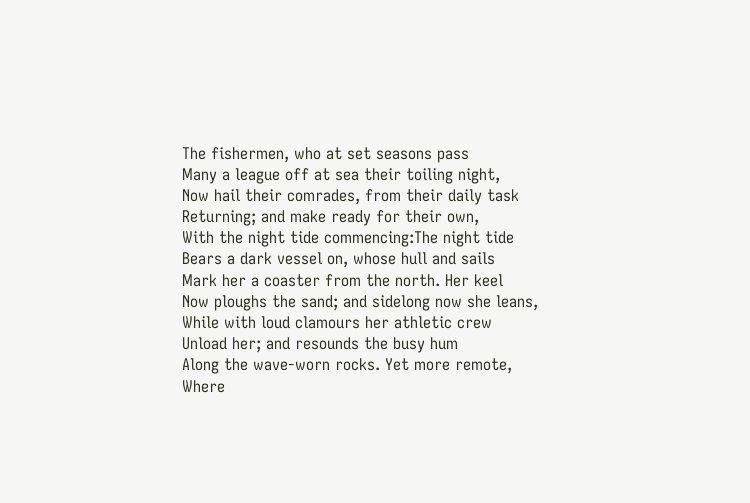The fishermen, who at set seasons pass
Many a league off at sea their toiling night,
Now hail their comrades, from their daily task
Returning; and make ready for their own,
With the night tide commencing:The night tide
Bears a dark vessel on, whose hull and sails
Mark her a coaster from the north. Her keel
Now ploughs the sand; and sidelong now she leans,
While with loud clamours her athletic crew
Unload her; and resounds the busy hum
Along the wave-worn rocks. Yet more remote,
Where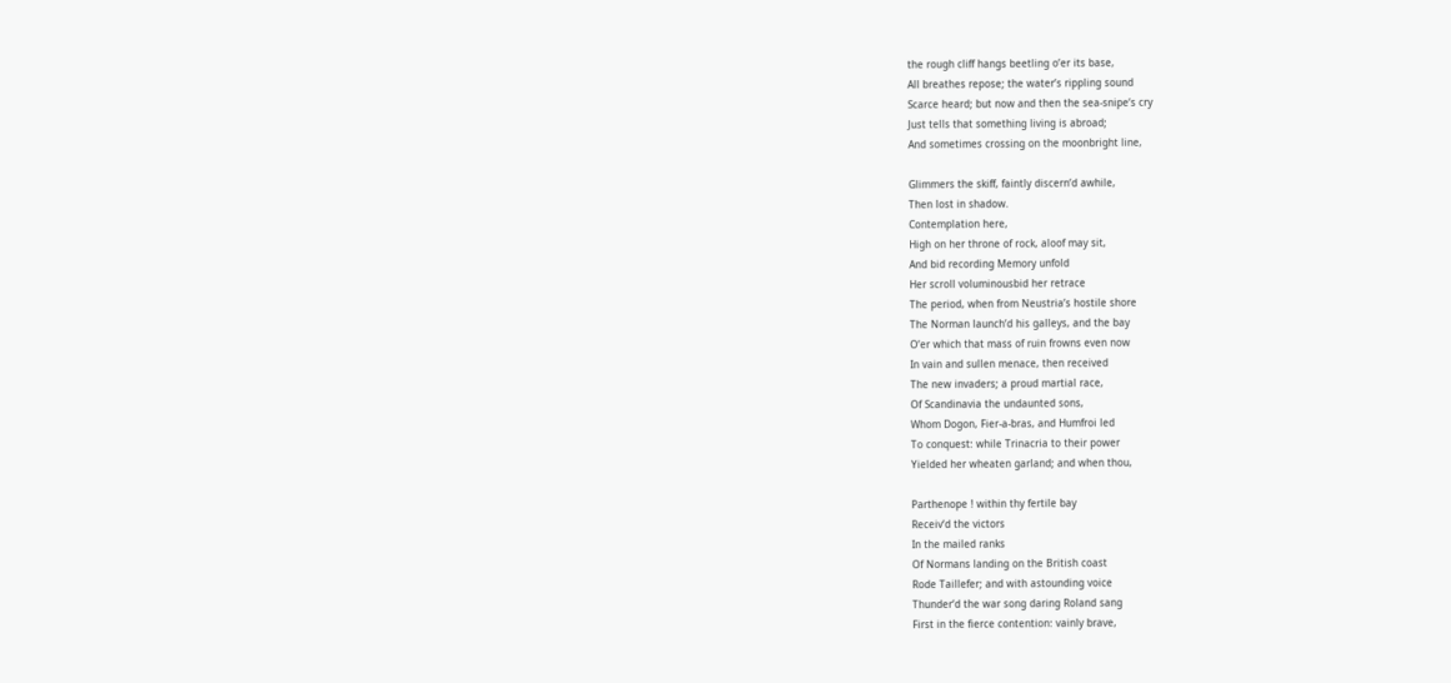the rough cliff hangs beetling o’er its base,
All breathes repose; the water’s rippling sound
Scarce heard; but now and then the sea-snipe’s cry
Just tells that something living is abroad;
And sometimes crossing on the moonbright line,

Glimmers the skiff, faintly discern’d awhile,
Then lost in shadow.
Contemplation here,
High on her throne of rock, aloof may sit,
And bid recording Memory unfold
Her scroll voluminousbid her retrace
The period, when from Neustria’s hostile shore
The Norman launch’d his galleys, and the bay
O’er which that mass of ruin frowns even now
In vain and sullen menace, then received
The new invaders; a proud martial race,
Of Scandinavia the undaunted sons,
Whom Dogon, Fier-a-bras, and Humfroi led
To conquest: while Trinacria to their power
Yielded her wheaten garland; and when thou,

Parthenope ! within thy fertile bay
Receiv’d the victors
In the mailed ranks
Of Normans landing on the British coast
Rode Taillefer; and with astounding voice
Thunder’d the war song daring Roland sang
First in the fierce contention: vainly brave,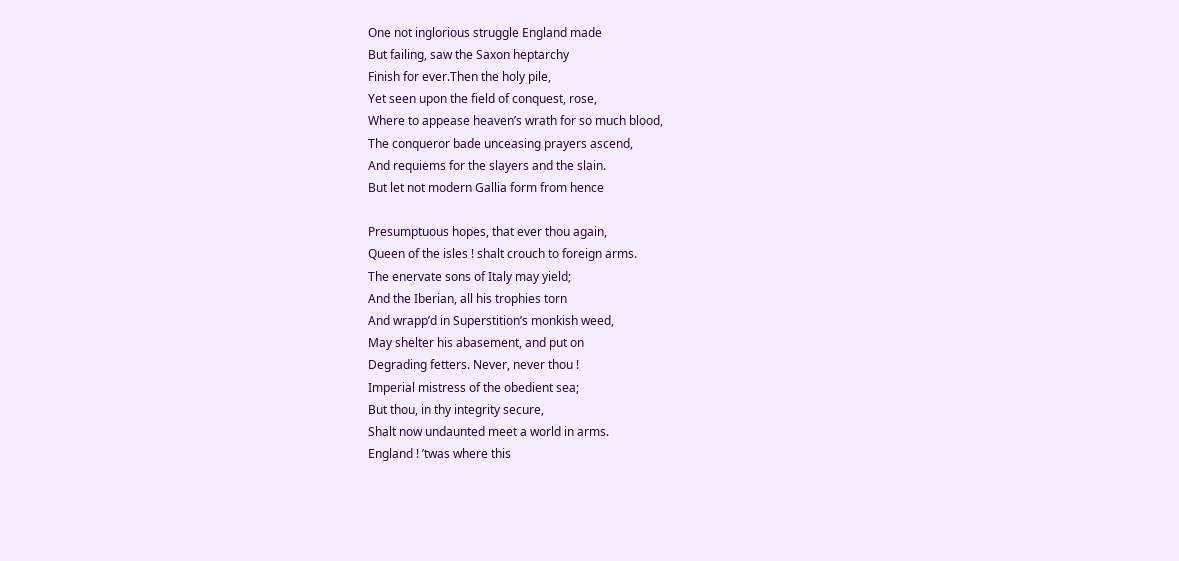One not inglorious struggle England made
But failing, saw the Saxon heptarchy
Finish for ever.Then the holy pile,
Yet seen upon the field of conquest, rose,
Where to appease heaven’s wrath for so much blood,
The conqueror bade unceasing prayers ascend,
And requiems for the slayers and the slain.
But let not modern Gallia form from hence

Presumptuous hopes, that ever thou again,
Queen of the isles ! shalt crouch to foreign arms.
The enervate sons of Italy may yield;
And the Iberian, all his trophies torn
And wrapp’d in Superstition’s monkish weed,
May shelter his abasement, and put on
Degrading fetters. Never, never thou !
Imperial mistress of the obedient sea;
But thou, in thy integrity secure,
Shalt now undaunted meet a world in arms.
England ! ’twas where this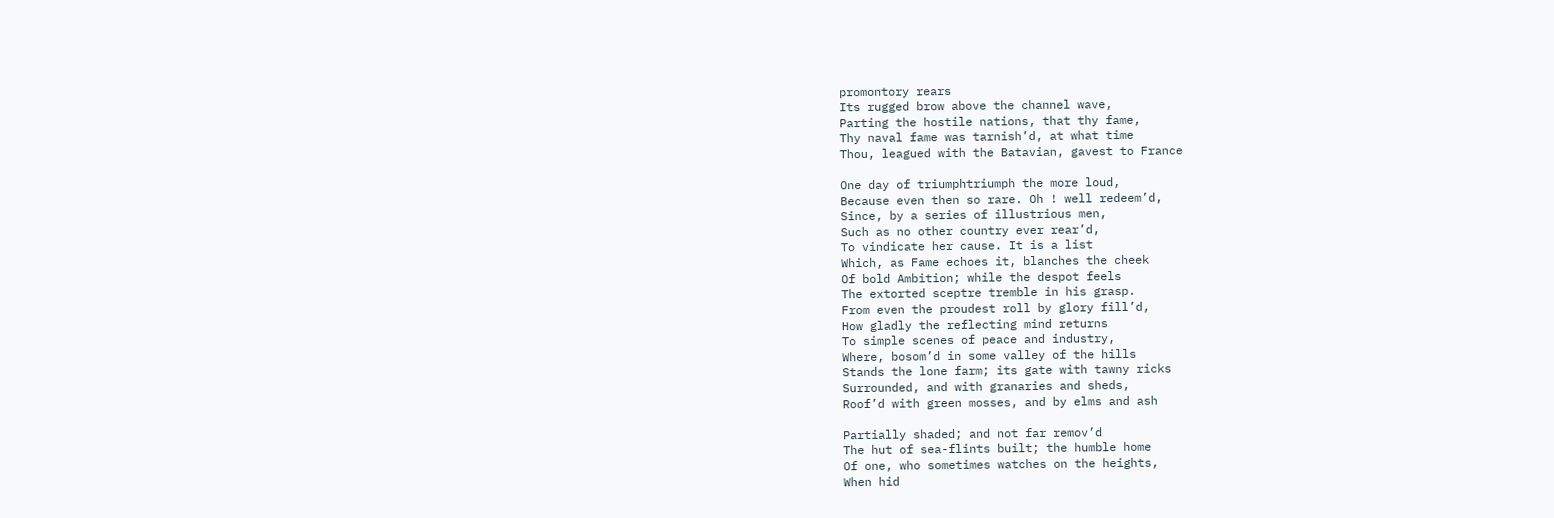promontory rears
Its rugged brow above the channel wave,
Parting the hostile nations, that thy fame,
Thy naval fame was tarnish’d, at what time
Thou, leagued with the Batavian, gavest to France

One day of triumphtriumph the more loud,
Because even then so rare. Oh ! well redeem’d,
Since, by a series of illustrious men,
Such as no other country ever rear’d,
To vindicate her cause. It is a list
Which, as Fame echoes it, blanches the cheek
Of bold Ambition; while the despot feels
The extorted sceptre tremble in his grasp.
From even the proudest roll by glory fill’d,
How gladly the reflecting mind returns
To simple scenes of peace and industry,
Where, bosom’d in some valley of the hills
Stands the lone farm; its gate with tawny ricks
Surrounded, and with granaries and sheds,
Roof’d with green mosses, and by elms and ash

Partially shaded; and not far remov’d
The hut of sea-flints built; the humble home
Of one, who sometimes watches on the heights,
When hid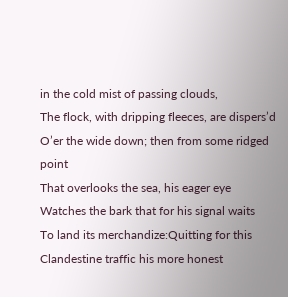in the cold mist of passing clouds,
The flock, with dripping fleeces, are dispers’d
O’er the wide down; then from some ridged point
That overlooks the sea, his eager eye
Watches the bark that for his signal waits
To land its merchandize:Quitting for this
Clandestine traffic his more honest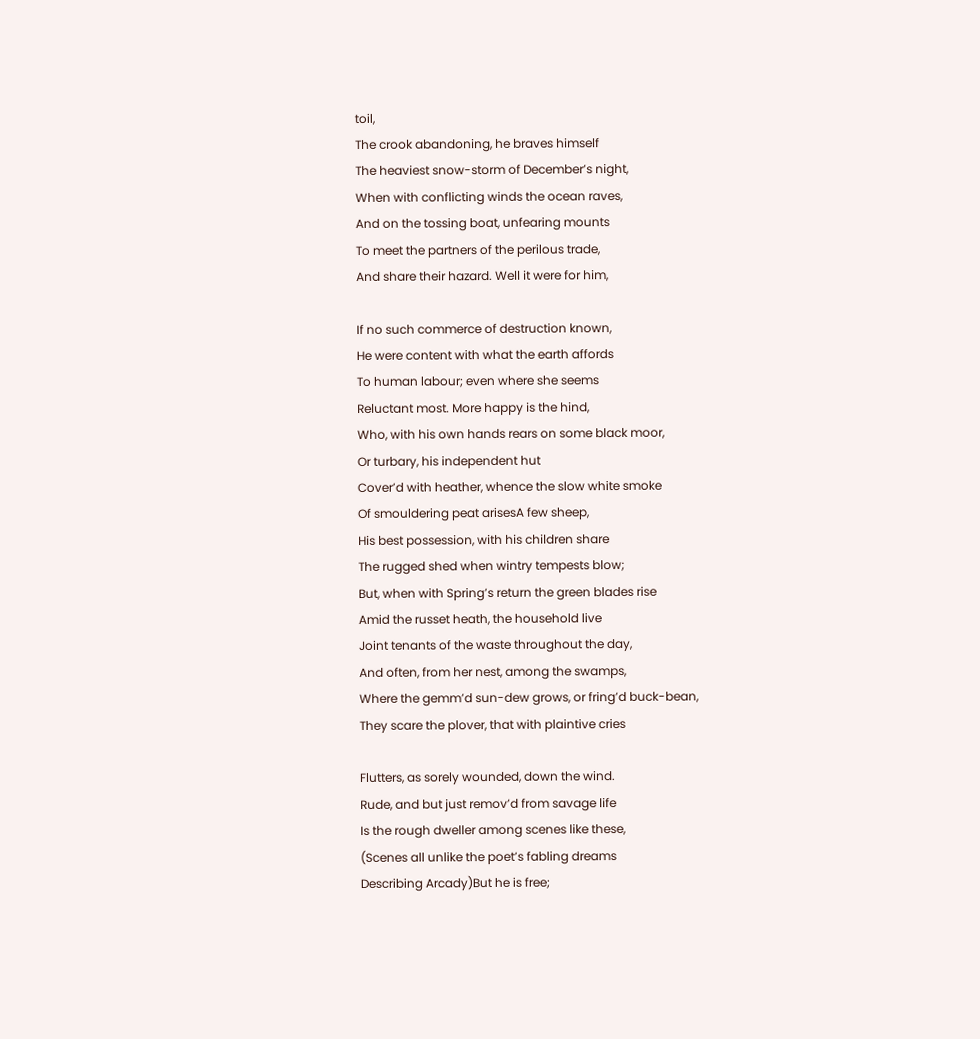toil,
The crook abandoning, he braves himself
The heaviest snow-storm of December’s night,
When with conflicting winds the ocean raves,
And on the tossing boat, unfearing mounts
To meet the partners of the perilous trade,
And share their hazard. Well it were for him,

If no such commerce of destruction known,
He were content with what the earth affords
To human labour; even where she seems
Reluctant most. More happy is the hind,
Who, with his own hands rears on some black moor,
Or turbary, his independent hut
Cover’d with heather, whence the slow white smoke
Of smouldering peat arisesA few sheep,
His best possession, with his children share
The rugged shed when wintry tempests blow;
But, when with Spring’s return the green blades rise
Amid the russet heath, the household live
Joint tenants of the waste throughout the day,
And often, from her nest, among the swamps,
Where the gemm’d sun-dew grows, or fring’d buck-bean,
They scare the plover, that with plaintive cries

Flutters, as sorely wounded, down the wind.
Rude, and but just remov’d from savage life
Is the rough dweller among scenes like these,
(Scenes all unlike the poet’s fabling dreams
Describing Arcady)But he is free;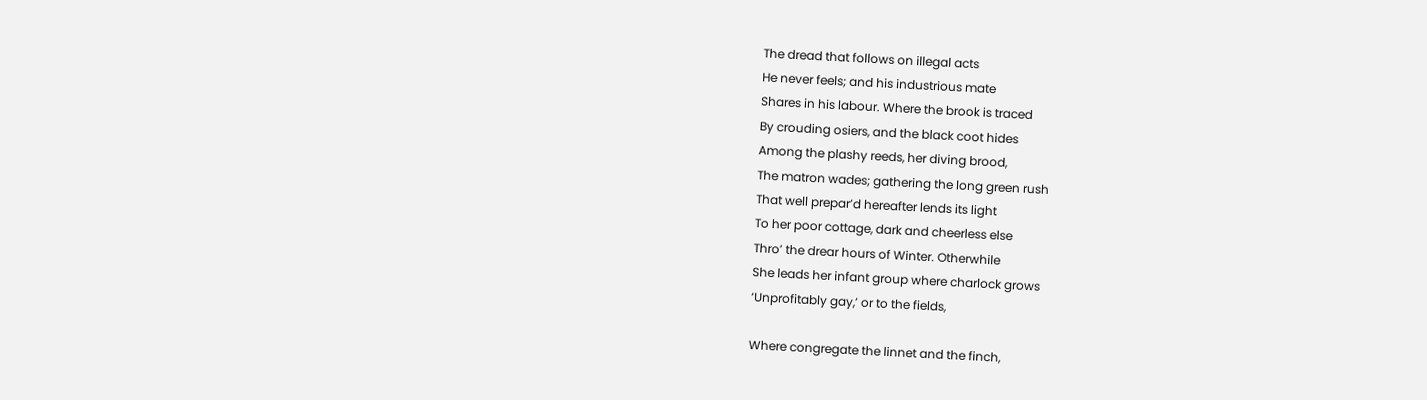The dread that follows on illegal acts
He never feels; and his industrious mate
Shares in his labour. Where the brook is traced
By crouding osiers, and the black coot hides
Among the plashy reeds, her diving brood,
The matron wades; gathering the long green rush
That well prepar’d hereafter lends its light
To her poor cottage, dark and cheerless else
Thro’ the drear hours of Winter. Otherwhile
She leads her infant group where charlock grows
‘Unprofitably gay,’ or to the fields,

Where congregate the linnet and the finch,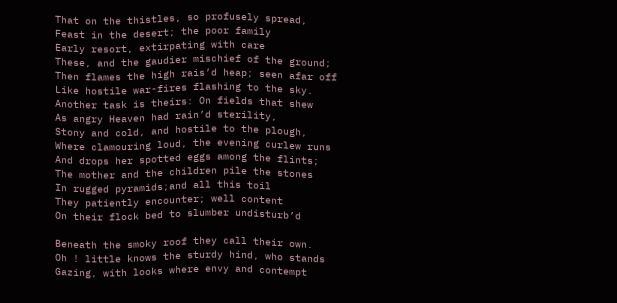That on the thistles, so profusely spread,
Feast in the desert; the poor family
Early resort, extirpating with care
These, and the gaudier mischief of the ground;
Then flames the high rais’d heap; seen afar off
Like hostile war-fires flashing to the sky.
Another task is theirs: On fields that shew
As angry Heaven had rain’d sterility,
Stony and cold, and hostile to the plough,
Where clamouring loud, the evening curlew runs
And drops her spotted eggs among the flints;
The mother and the children pile the stones
In rugged pyramids;and all this toil
They patiently encounter; well content
On their flock bed to slumber undisturb’d

Beneath the smoky roof they call their own.
Oh ! little knows the sturdy hind, who stands
Gazing, with looks where envy and contempt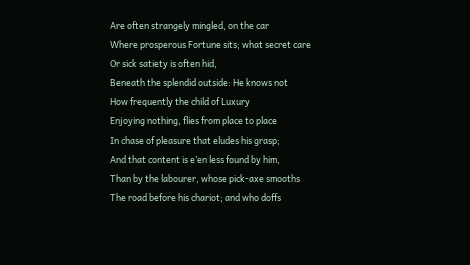Are often strangely mingled, on the car
Where prosperous Fortune sits; what secret care
Or sick satiety is often hid,
Beneath the splendid outside: He knows not
How frequently the child of Luxury
Enjoying nothing, flies from place to place
In chase of pleasure that eludes his grasp;
And that content is e’en less found by him,
Than by the labourer, whose pick-axe smooths
The road before his chariot; and who doffs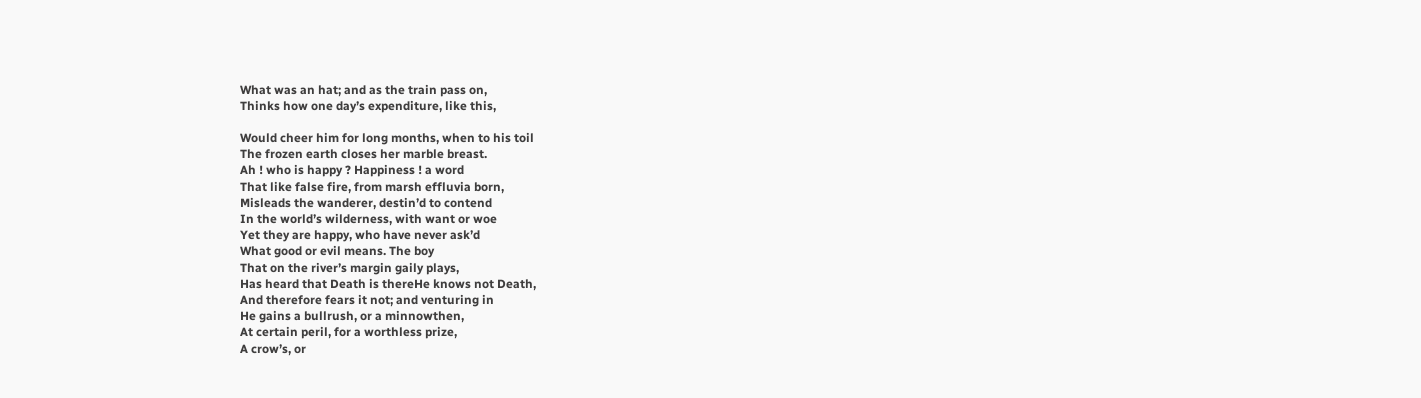What was an hat; and as the train pass on,
Thinks how one day’s expenditure, like this,

Would cheer him for long months, when to his toil
The frozen earth closes her marble breast.
Ah ! who is happy ? Happiness ! a word
That like false fire, from marsh effluvia born,
Misleads the wanderer, destin’d to contend
In the world’s wilderness, with want or woe
Yet they are happy, who have never ask’d
What good or evil means. The boy
That on the river’s margin gaily plays,
Has heard that Death is thereHe knows not Death,
And therefore fears it not; and venturing in
He gains a bullrush, or a minnowthen,
At certain peril, for a worthless prize,
A crow’s, or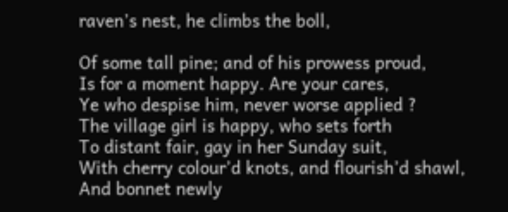raven’s nest, he climbs the boll,

Of some tall pine; and of his prowess proud,
Is for a moment happy. Are your cares,
Ye who despise him, never worse applied ?
The village girl is happy, who sets forth
To distant fair, gay in her Sunday suit,
With cherry colour’d knots, and flourish’d shawl,
And bonnet newly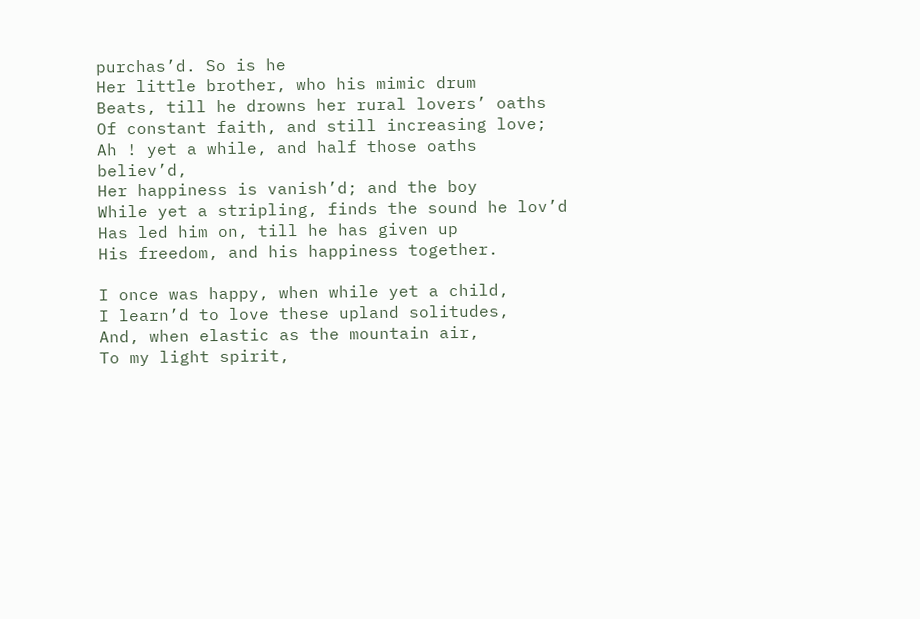purchas’d. So is he
Her little brother, who his mimic drum
Beats, till he drowns her rural lovers’ oaths
Of constant faith, and still increasing love;
Ah ! yet a while, and half those oaths believ’d,
Her happiness is vanish’d; and the boy
While yet a stripling, finds the sound he lov’d
Has led him on, till he has given up
His freedom, and his happiness together.

I once was happy, when while yet a child,
I learn’d to love these upland solitudes,
And, when elastic as the mountain air,
To my light spirit,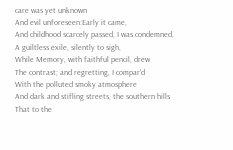care was yet unknown
And evil unforeseen:Early it came,
And childhood scarcely passed, I was condemned,
A guiltless exile, silently to sigh,
While Memory, with faithful pencil, drew
The contrast; and regretting, I compar’d
With the polluted smoky atmosphere
And dark and stifling streets, the southern hills
That to the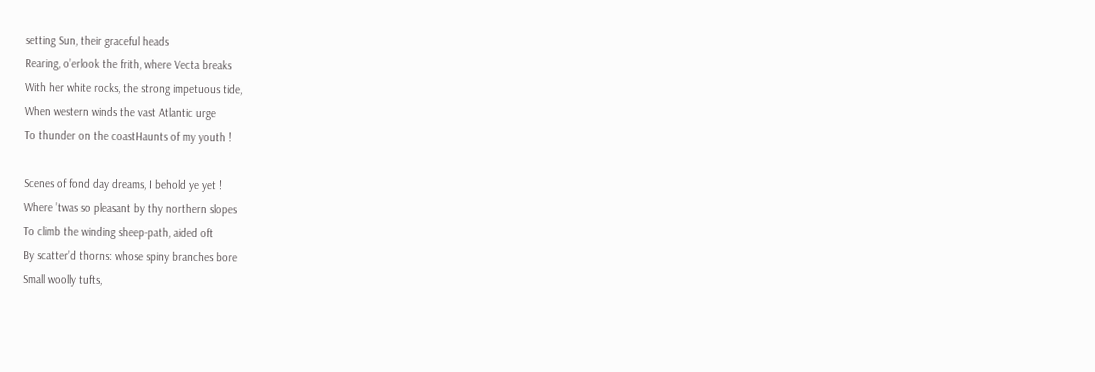setting Sun, their graceful heads
Rearing, o’erlook the frith, where Vecta breaks
With her white rocks, the strong impetuous tide,
When western winds the vast Atlantic urge
To thunder on the coastHaunts of my youth !

Scenes of fond day dreams, I behold ye yet !
Where ’twas so pleasant by thy northern slopes
To climb the winding sheep-path, aided oft
By scatter’d thorns: whose spiny branches bore
Small woolly tufts,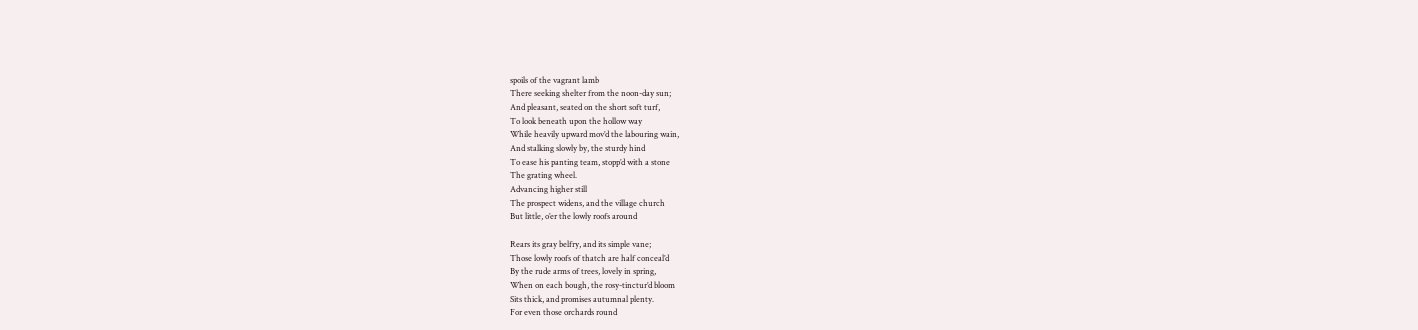spoils of the vagrant lamb
There seeking shelter from the noon-day sun;
And pleasant, seated on the short soft turf,
To look beneath upon the hollow way
While heavily upward mov’d the labouring wain,
And stalking slowly by, the sturdy hind
To ease his panting team, stopp’d with a stone
The grating wheel.
Advancing higher still
The prospect widens, and the village church
But little, o’er the lowly roofs around

Rears its gray belfry, and its simple vane;
Those lowly roofs of thatch are half conceal’d
By the rude arms of trees, lovely in spring,
When on each bough, the rosy-tinctur’d bloom
Sits thick, and promises autumnal plenty.
For even those orchards round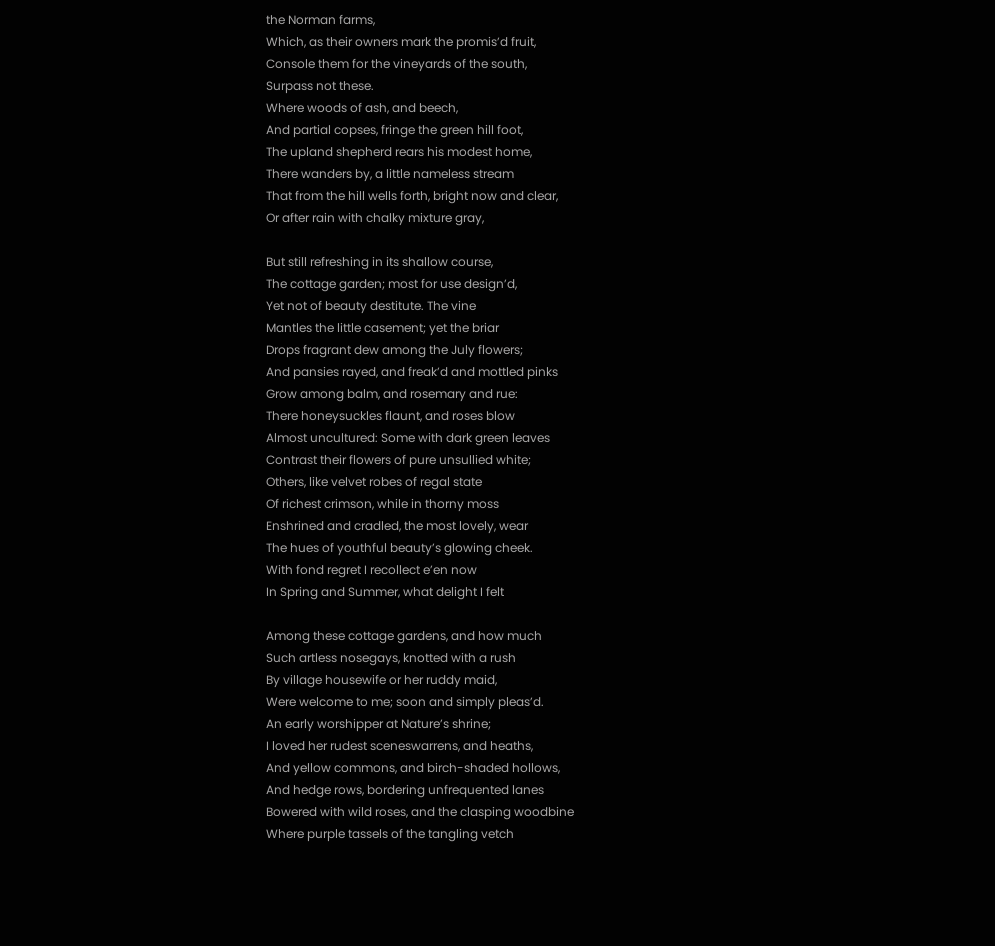the Norman farms,
Which, as their owners mark the promis’d fruit,
Console them for the vineyards of the south,
Surpass not these.
Where woods of ash, and beech,
And partial copses, fringe the green hill foot,
The upland shepherd rears his modest home,
There wanders by, a little nameless stream
That from the hill wells forth, bright now and clear,
Or after rain with chalky mixture gray,

But still refreshing in its shallow course,
The cottage garden; most for use design’d,
Yet not of beauty destitute. The vine
Mantles the little casement; yet the briar
Drops fragrant dew among the July flowers;
And pansies rayed, and freak’d and mottled pinks
Grow among balm, and rosemary and rue:
There honeysuckles flaunt, and roses blow
Almost uncultured: Some with dark green leaves
Contrast their flowers of pure unsullied white;
Others, like velvet robes of regal state
Of richest crimson, while in thorny moss
Enshrined and cradled, the most lovely, wear
The hues of youthful beauty’s glowing cheek.
With fond regret I recollect e’en now
In Spring and Summer, what delight I felt

Among these cottage gardens, and how much
Such artless nosegays, knotted with a rush
By village housewife or her ruddy maid,
Were welcome to me; soon and simply pleas’d.
An early worshipper at Nature’s shrine;
I loved her rudest sceneswarrens, and heaths,
And yellow commons, and birch-shaded hollows,
And hedge rows, bordering unfrequented lanes
Bowered with wild roses, and the clasping woodbine
Where purple tassels of the tangling vetch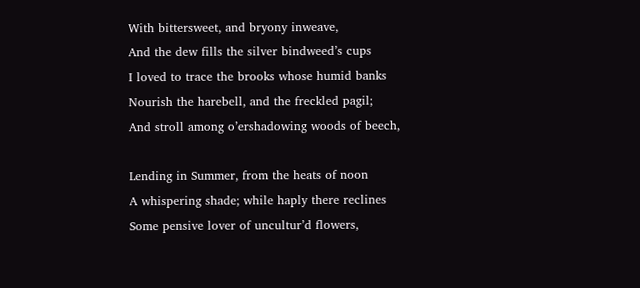With bittersweet, and bryony inweave,
And the dew fills the silver bindweed’s cups
I loved to trace the brooks whose humid banks
Nourish the harebell, and the freckled pagil;
And stroll among o’ershadowing woods of beech,

Lending in Summer, from the heats of noon
A whispering shade; while haply there reclines
Some pensive lover of uncultur’d flowers,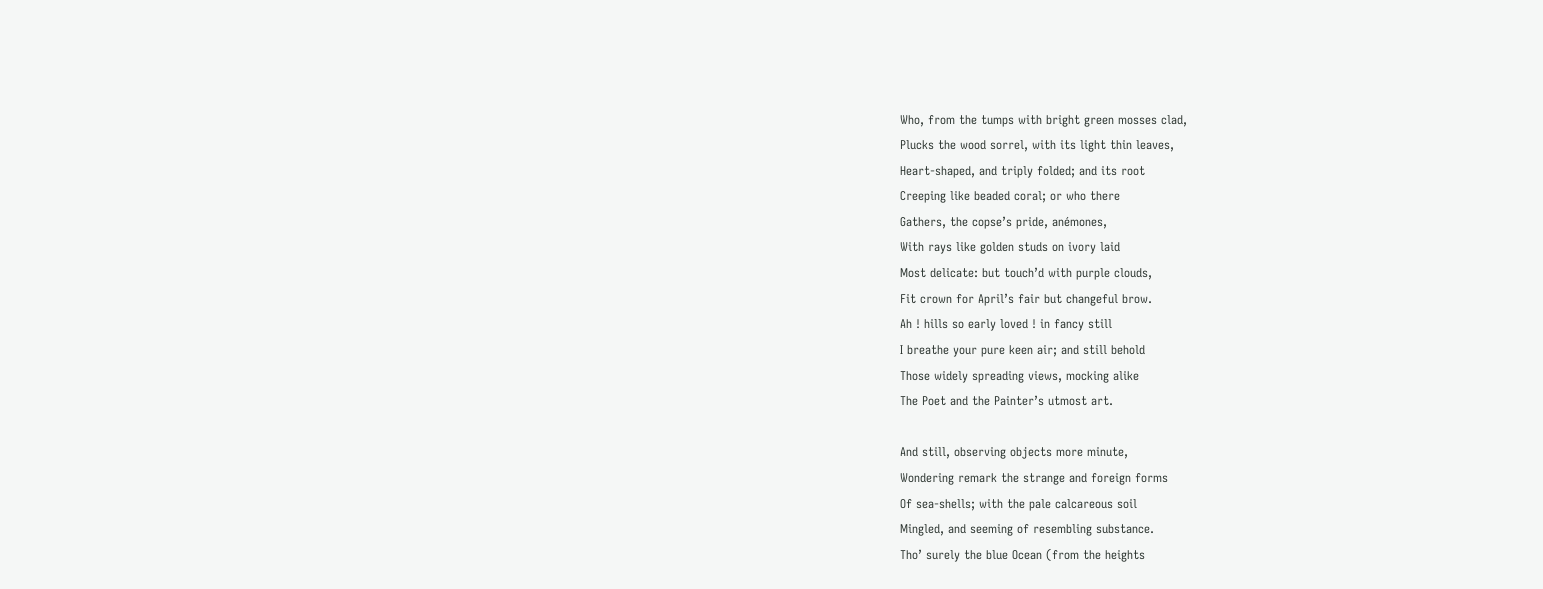Who, from the tumps with bright green mosses clad,
Plucks the wood sorrel, with its light thin leaves,
Heart-shaped, and triply folded; and its root
Creeping like beaded coral; or who there
Gathers, the copse’s pride, anémones,
With rays like golden studs on ivory laid
Most delicate: but touch’d with purple clouds,
Fit crown for April’s fair but changeful brow.
Ah ! hills so early loved ! in fancy still
I breathe your pure keen air; and still behold
Those widely spreading views, mocking alike
The Poet and the Painter’s utmost art.

And still, observing objects more minute,
Wondering remark the strange and foreign forms
Of sea-shells; with the pale calcareous soil
Mingled, and seeming of resembling substance.
Tho’ surely the blue Ocean (from the heights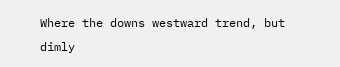Where the downs westward trend, but dimly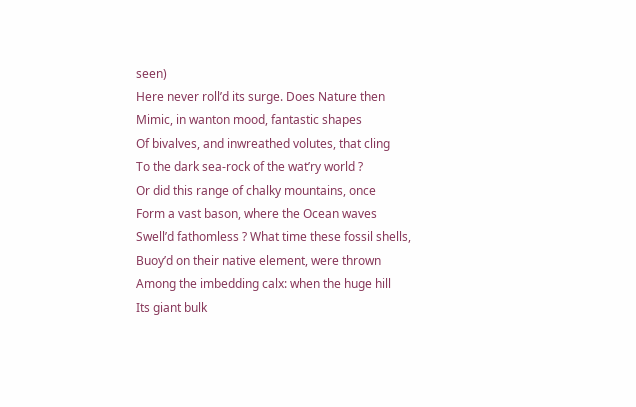seen)
Here never roll’d its surge. Does Nature then
Mimic, in wanton mood, fantastic shapes
Of bivalves, and inwreathed volutes, that cling
To the dark sea-rock of the wat’ry world ?
Or did this range of chalky mountains, once
Form a vast bason, where the Ocean waves
Swell’d fathomless ? What time these fossil shells,
Buoy’d on their native element, were thrown
Among the imbedding calx: when the huge hill
Its giant bulk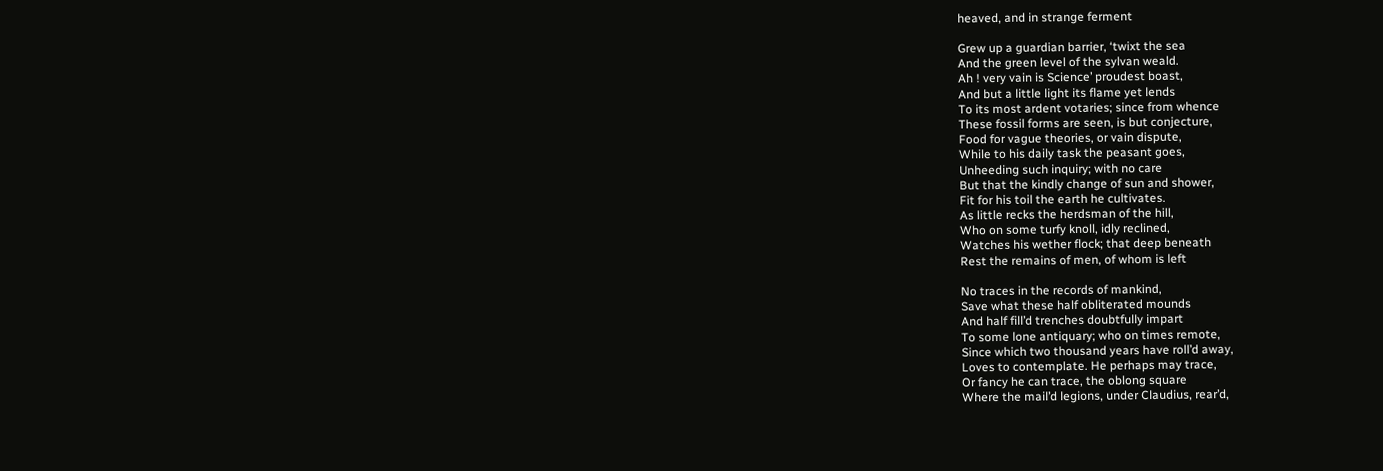heaved, and in strange ferment

Grew up a guardian barrier, ‘twixt the sea
And the green level of the sylvan weald.
Ah ! very vain is Science’ proudest boast,
And but a little light its flame yet lends
To its most ardent votaries; since from whence
These fossil forms are seen, is but conjecture,
Food for vague theories, or vain dispute,
While to his daily task the peasant goes,
Unheeding such inquiry; with no care
But that the kindly change of sun and shower,
Fit for his toil the earth he cultivates.
As little recks the herdsman of the hill,
Who on some turfy knoll, idly reclined,
Watches his wether flock; that deep beneath
Rest the remains of men, of whom is left

No traces in the records of mankind,
Save what these half obliterated mounds
And half fill’d trenches doubtfully impart
To some lone antiquary; who on times remote,
Since which two thousand years have roll’d away,
Loves to contemplate. He perhaps may trace,
Or fancy he can trace, the oblong square
Where the mail’d legions, under Claudius, rear’d,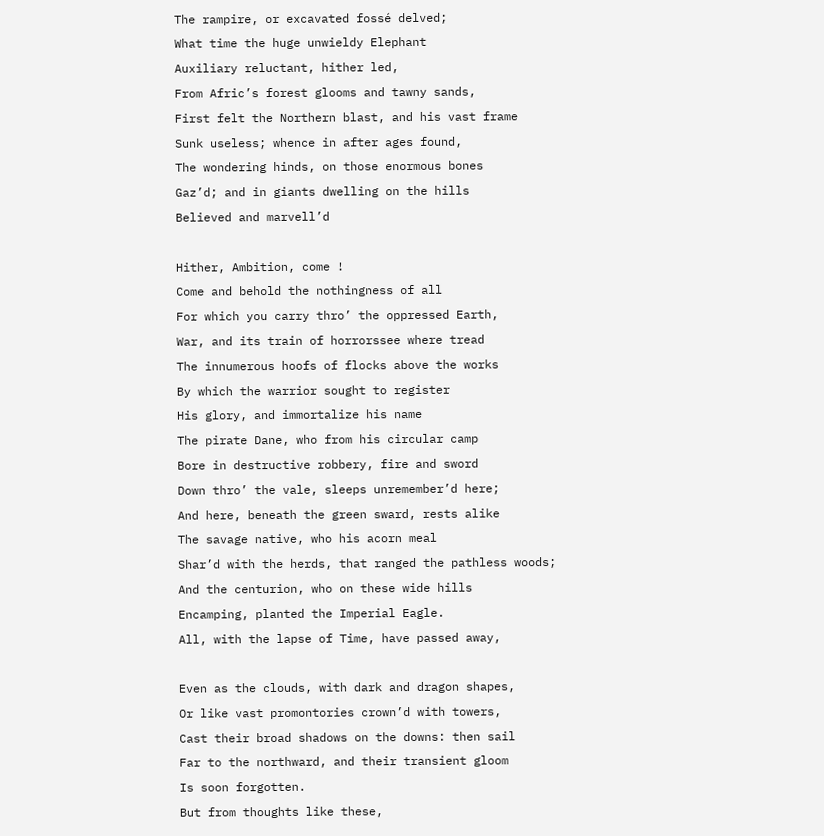The rampire, or excavated fossé delved;
What time the huge unwieldy Elephant
Auxiliary reluctant, hither led,
From Afric’s forest glooms and tawny sands,
First felt the Northern blast, and his vast frame
Sunk useless; whence in after ages found,
The wondering hinds, on those enormous bones
Gaz’d; and in giants dwelling on the hills
Believed and marvell’d

Hither, Ambition, come !
Come and behold the nothingness of all
For which you carry thro’ the oppressed Earth,
War, and its train of horrorssee where tread
The innumerous hoofs of flocks above the works
By which the warrior sought to register
His glory, and immortalize his name
The pirate Dane, who from his circular camp
Bore in destructive robbery, fire and sword
Down thro’ the vale, sleeps unremember’d here;
And here, beneath the green sward, rests alike
The savage native, who his acorn meal
Shar’d with the herds, that ranged the pathless woods;
And the centurion, who on these wide hills
Encamping, planted the Imperial Eagle.
All, with the lapse of Time, have passed away,

Even as the clouds, with dark and dragon shapes,
Or like vast promontories crown’d with towers,
Cast their broad shadows on the downs: then sail
Far to the northward, and their transient gloom
Is soon forgotten.
But from thoughts like these,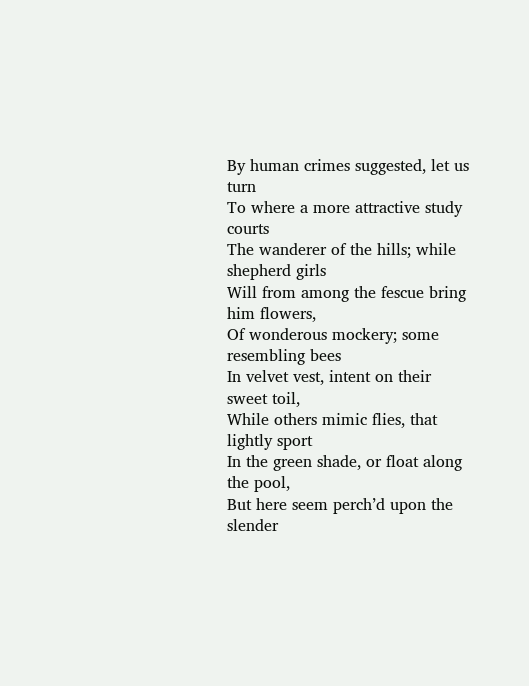By human crimes suggested, let us turn
To where a more attractive study courts
The wanderer of the hills; while shepherd girls
Will from among the fescue bring him flowers,
Of wonderous mockery; some resembling bees
In velvet vest, intent on their sweet toil,
While others mimic flies, that lightly sport
In the green shade, or float along the pool,
But here seem perch’d upon the slender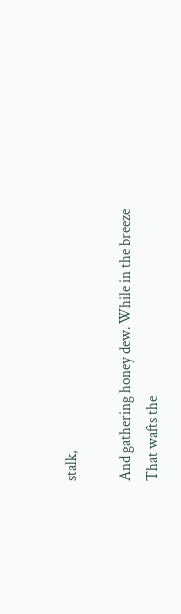stalk,

And gathering honey dew. While in the breeze
That wafts the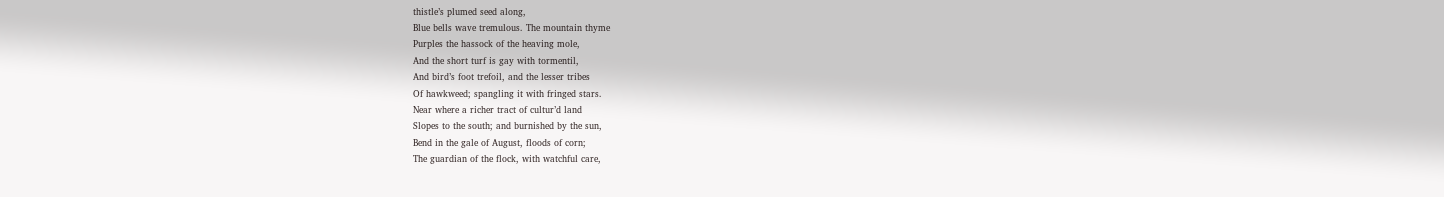thistle’s plumed seed along,
Blue bells wave tremulous. The mountain thyme
Purples the hassock of the heaving mole,
And the short turf is gay with tormentil,
And bird’s foot trefoil, and the lesser tribes
Of hawkweed; spangling it with fringed stars.
Near where a richer tract of cultur’d land
Slopes to the south; and burnished by the sun,
Bend in the gale of August, floods of corn;
The guardian of the flock, with watchful care,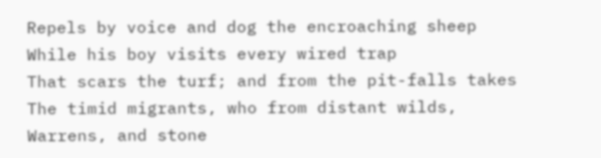Repels by voice and dog the encroaching sheep
While his boy visits every wired trap
That scars the turf; and from the pit-falls takes
The timid migrants, who from distant wilds,
Warrens, and stone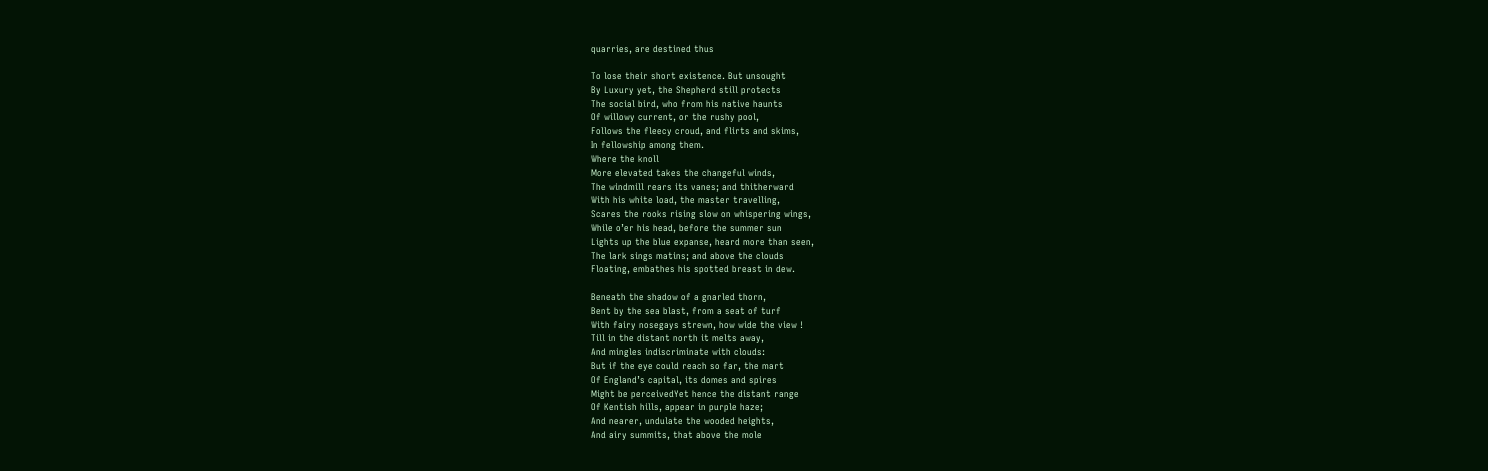quarries, are destined thus

To lose their short existence. But unsought
By Luxury yet, the Shepherd still protects
The social bird, who from his native haunts
Of willowy current, or the rushy pool,
Follows the fleecy croud, and flirts and skims,
In fellowship among them.
Where the knoll
More elevated takes the changeful winds,
The windmill rears its vanes; and thitherward
With his white load, the master travelling,
Scares the rooks rising slow on whispering wings,
While o’er his head, before the summer sun
Lights up the blue expanse, heard more than seen,
The lark sings matins; and above the clouds
Floating, embathes his spotted breast in dew.

Beneath the shadow of a gnarled thorn,
Bent by the sea blast, from a seat of turf
With fairy nosegays strewn, how wide the view !
Till in the distant north it melts away,
And mingles indiscriminate with clouds:
But if the eye could reach so far, the mart
Of England’s capital, its domes and spires
Might be perceivedYet hence the distant range
Of Kentish hills, appear in purple haze;
And nearer, undulate the wooded heights,
And airy summits, that above the mole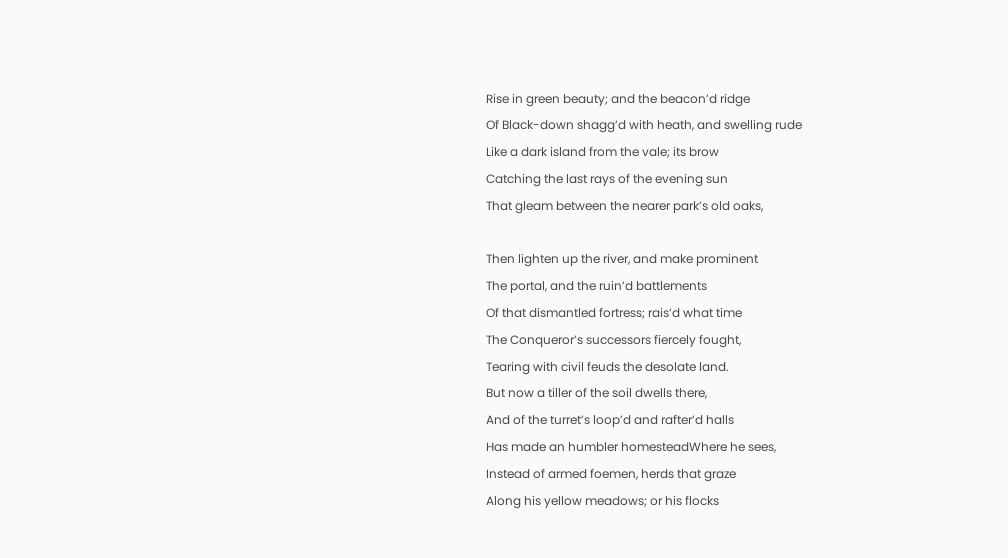Rise in green beauty; and the beacon’d ridge
Of Black-down shagg’d with heath, and swelling rude
Like a dark island from the vale; its brow
Catching the last rays of the evening sun
That gleam between the nearer park’s old oaks,

Then lighten up the river, and make prominent
The portal, and the ruin’d battlements
Of that dismantled fortress; rais’d what time
The Conqueror’s successors fiercely fought,
Tearing with civil feuds the desolate land.
But now a tiller of the soil dwells there,
And of the turret’s loop’d and rafter’d halls
Has made an humbler homesteadWhere he sees,
Instead of armed foemen, herds that graze
Along his yellow meadows; or his flocks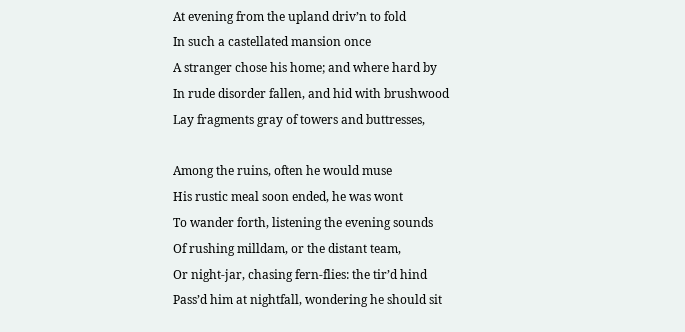At evening from the upland driv’n to fold
In such a castellated mansion once
A stranger chose his home; and where hard by
In rude disorder fallen, and hid with brushwood
Lay fragments gray of towers and buttresses,

Among the ruins, often he would muse
His rustic meal soon ended, he was wont
To wander forth, listening the evening sounds
Of rushing milldam, or the distant team,
Or night-jar, chasing fern-flies: the tir’d hind
Pass’d him at nightfall, wondering he should sit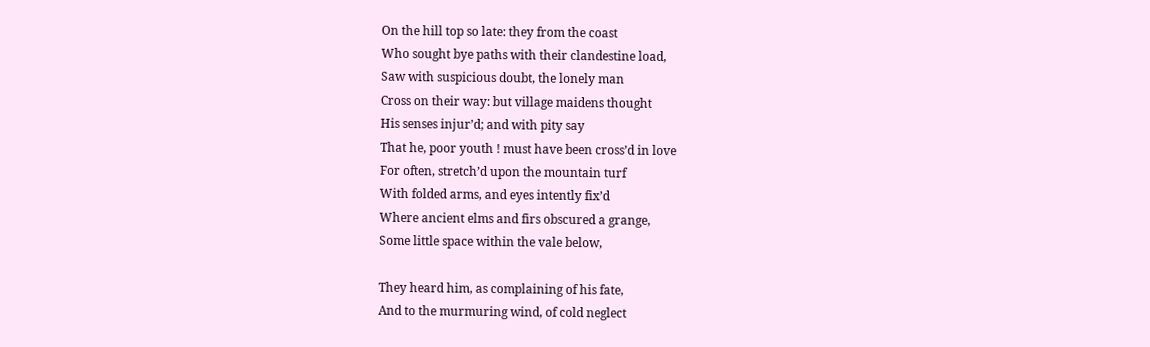On the hill top so late: they from the coast
Who sought bye paths with their clandestine load,
Saw with suspicious doubt, the lonely man
Cross on their way: but village maidens thought
His senses injur’d; and with pity say
That he, poor youth ! must have been cross’d in love
For often, stretch’d upon the mountain turf
With folded arms, and eyes intently fix’d
Where ancient elms and firs obscured a grange,
Some little space within the vale below,

They heard him, as complaining of his fate,
And to the murmuring wind, of cold neglect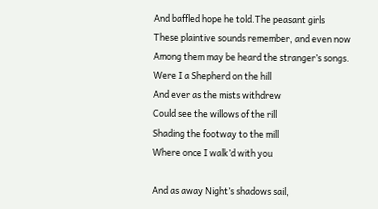And baffled hope he told.The peasant girls
These plaintive sounds remember, and even now
Among them may be heard the stranger’s songs.
Were I a Shepherd on the hill
And ever as the mists withdrew
Could see the willows of the rill
Shading the footway to the mill
Where once I walk’d with you

And as away Night’s shadows sail,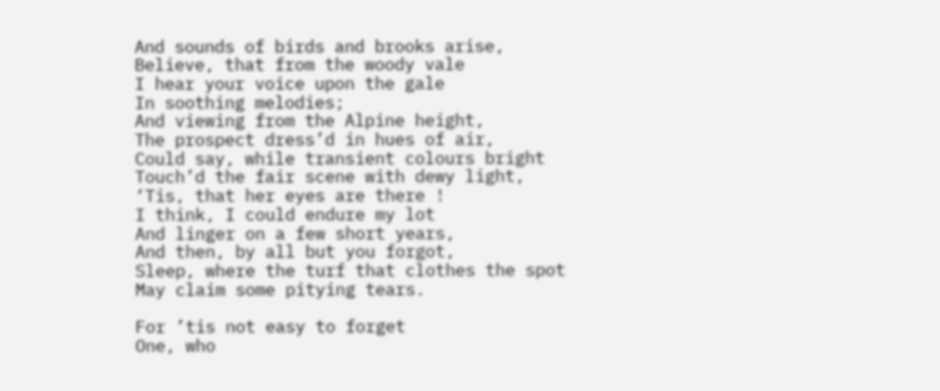And sounds of birds and brooks arise,
Believe, that from the woody vale
I hear your voice upon the gale
In soothing melodies;
And viewing from the Alpine height,
The prospect dress’d in hues of air,
Could say, while transient colours bright
Touch’d the fair scene with dewy light,
‘Tis, that her eyes are there !
I think, I could endure my lot
And linger on a few short years,
And then, by all but you forgot,
Sleep, where the turf that clothes the spot
May claim some pitying tears.

For ’tis not easy to forget
One, who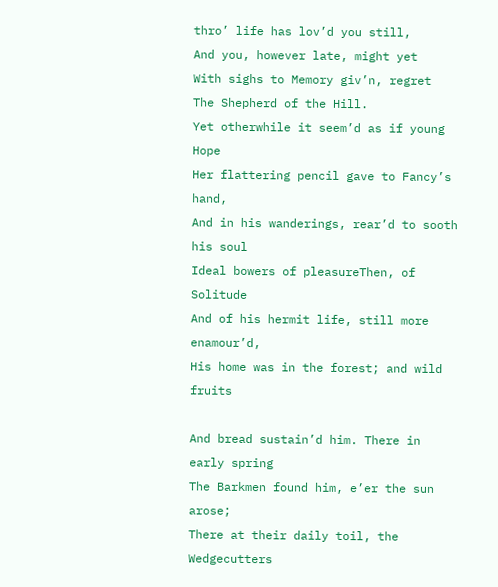thro’ life has lov’d you still,
And you, however late, might yet
With sighs to Memory giv’n, regret
The Shepherd of the Hill.
Yet otherwhile it seem’d as if young Hope
Her flattering pencil gave to Fancy’s hand,
And in his wanderings, rear’d to sooth his soul
Ideal bowers of pleasureThen, of Solitude
And of his hermit life, still more enamour’d,
His home was in the forest; and wild fruits

And bread sustain’d him. There in early spring
The Barkmen found him, e’er the sun arose;
There at their daily toil, the Wedgecutters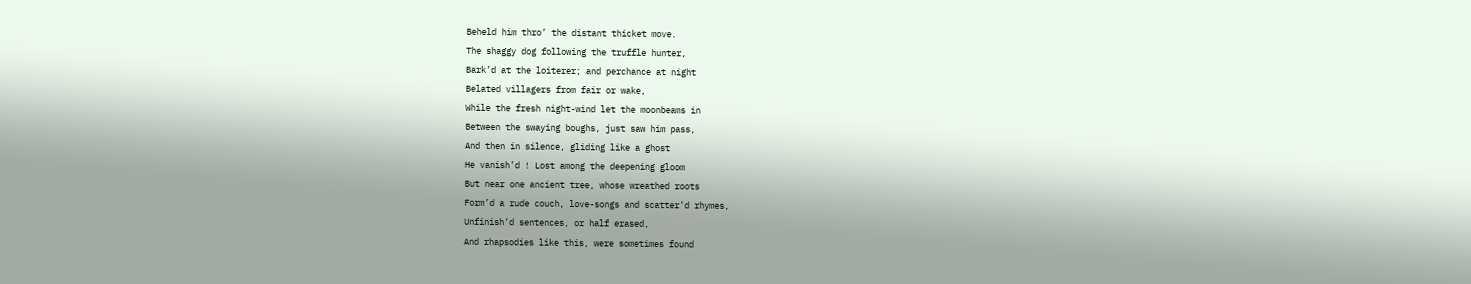Beheld him thro’ the distant thicket move.
The shaggy dog following the truffle hunter,
Bark’d at the loiterer; and perchance at night
Belated villagers from fair or wake,
While the fresh night-wind let the moonbeams in
Between the swaying boughs, just saw him pass,
And then in silence, gliding like a ghost
He vanish’d ! Lost among the deepening gloom
But near one ancient tree, whose wreathed roots
Form’d a rude couch, love-songs and scatter’d rhymes,
Unfinish’d sentences, or half erased,
And rhapsodies like this, were sometimes found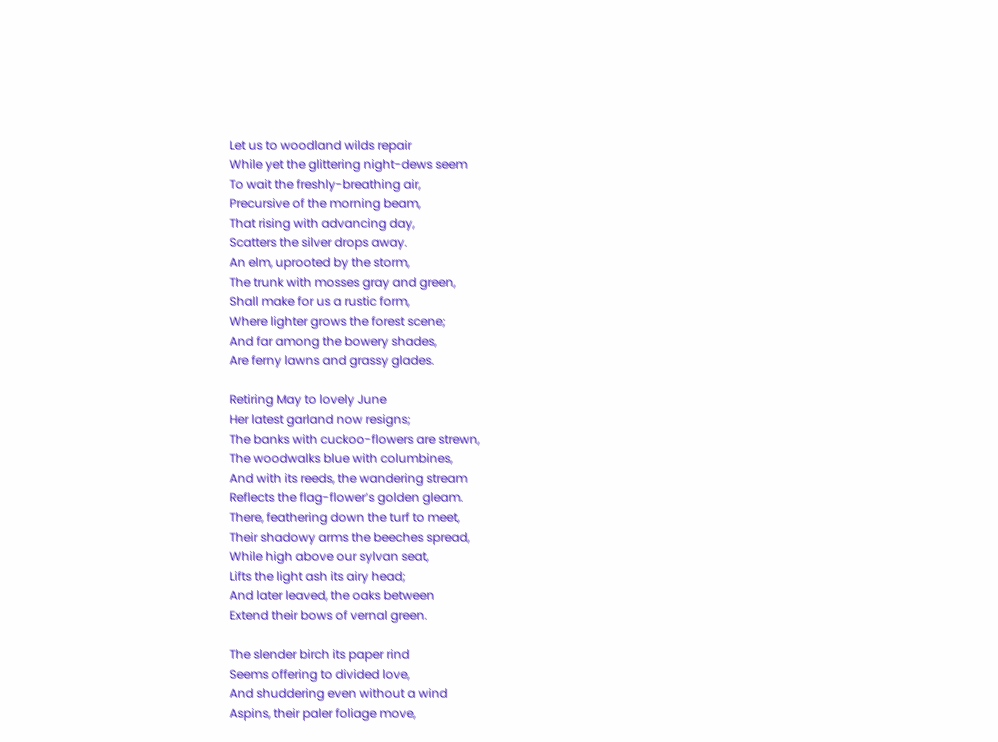Let us to woodland wilds repair
While yet the glittering night-dews seem
To wait the freshly-breathing air,
Precursive of the morning beam,
That rising with advancing day,
Scatters the silver drops away.
An elm, uprooted by the storm,
The trunk with mosses gray and green,
Shall make for us a rustic form,
Where lighter grows the forest scene;
And far among the bowery shades,
Are ferny lawns and grassy glades.

Retiring May to lovely June
Her latest garland now resigns;
The banks with cuckoo-flowers are strewn,
The woodwalks blue with columbines,
And with its reeds, the wandering stream
Reflects the flag-flower’s golden gleam.
There, feathering down the turf to meet,
Their shadowy arms the beeches spread,
While high above our sylvan seat,
Lifts the light ash its airy head;
And later leaved, the oaks between
Extend their bows of vernal green.

The slender birch its paper rind
Seems offering to divided love,
And shuddering even without a wind
Aspins, their paler foliage move,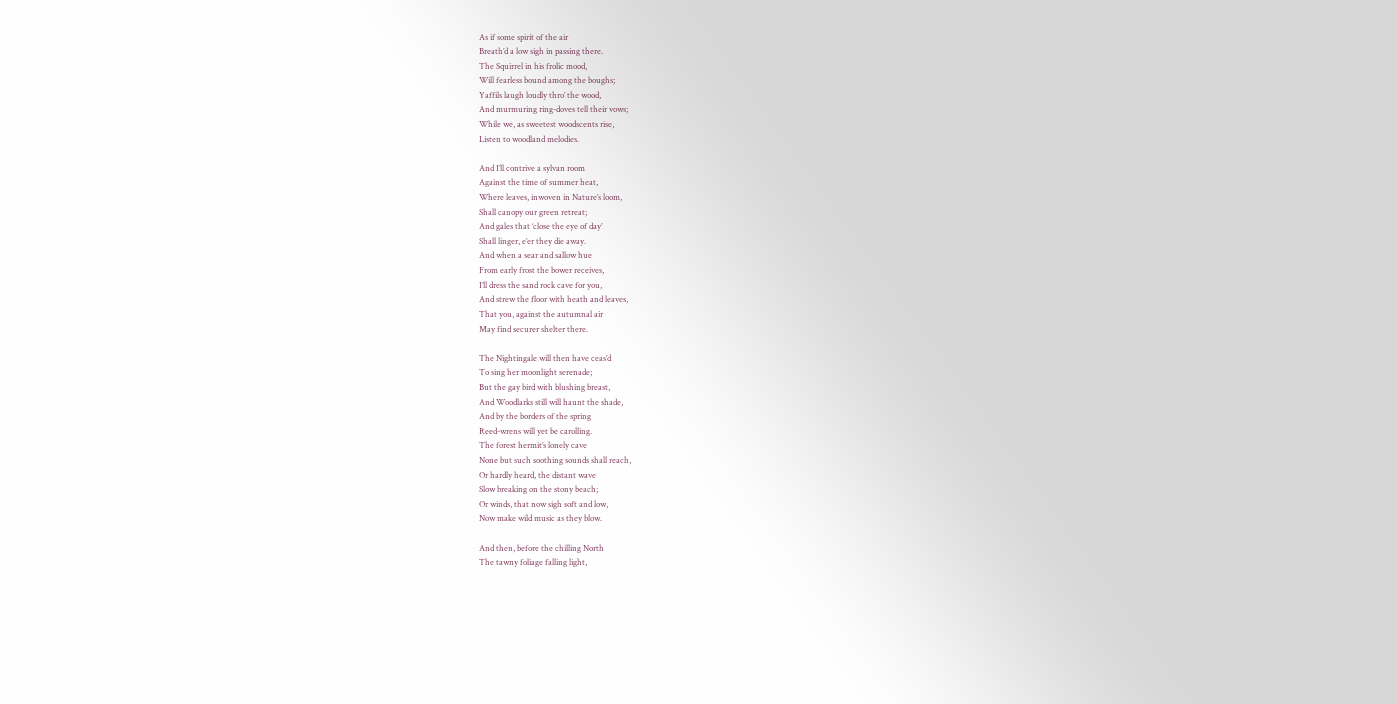As if some spirit of the air
Breath’d a low sigh in passing there.
The Squirrel in his frolic mood,
Will fearless bound among the boughs;
Yaffils laugh loudly thro’ the wood,
And murmuring ring-doves tell their vows;
While we, as sweetest woodscents rise,
Listen to woodland melodies.

And I’ll contrive a sylvan room
Against the time of summer heat,
Where leaves, inwoven in Nature’s loom,
Shall canopy our green retreat;
And gales that ‘close the eye of day’
Shall linger, e’er they die away.
And when a sear and sallow hue
From early frost the bower receives,
I’ll dress the sand rock cave for you,
And strew the floor with heath and leaves,
That you, against the autumnal air
May find securer shelter there.

The Nightingale will then have ceas’d
To sing her moonlight serenade;
But the gay bird with blushing breast,
And Woodlarks still will haunt the shade,
And by the borders of the spring
Reed-wrens will yet be carolling.
The forest hermit’s lonely cave
None but such soothing sounds shall reach,
Or hardly heard, the distant wave
Slow breaking on the stony beach;
Or winds, that now sigh soft and low,
Now make wild music as they blow.

And then, before the chilling North
The tawny foliage falling light,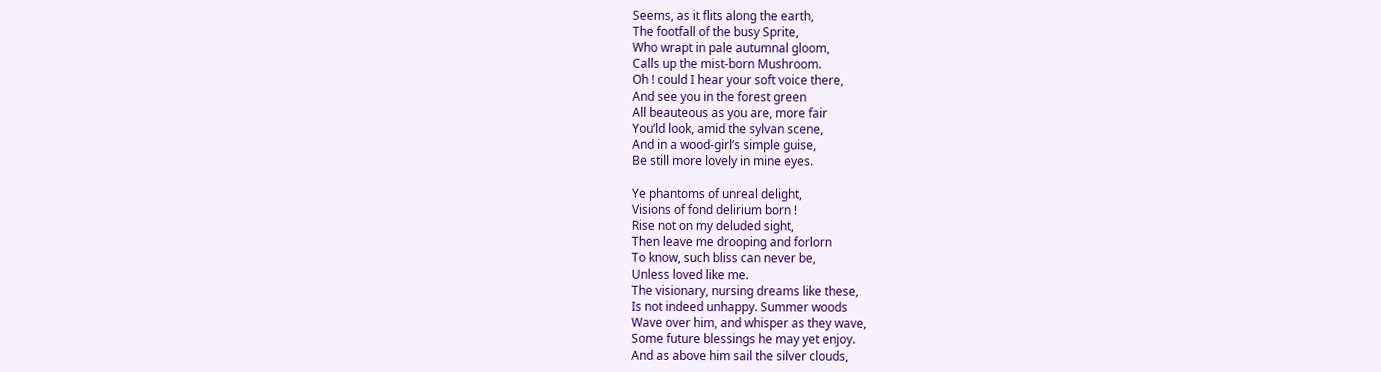Seems, as it flits along the earth,
The footfall of the busy Sprite,
Who wrapt in pale autumnal gloom,
Calls up the mist-born Mushroom.
Oh ! could I hear your soft voice there,
And see you in the forest green
All beauteous as you are, more fair
You’ld look, amid the sylvan scene,
And in a wood-girl’s simple guise,
Be still more lovely in mine eyes.

Ye phantoms of unreal delight,
Visions of fond delirium born !
Rise not on my deluded sight,
Then leave me drooping and forlorn
To know, such bliss can never be,
Unless loved like me.
The visionary, nursing dreams like these,
Is not indeed unhappy. Summer woods
Wave over him, and whisper as they wave,
Some future blessings he may yet enjoy.
And as above him sail the silver clouds,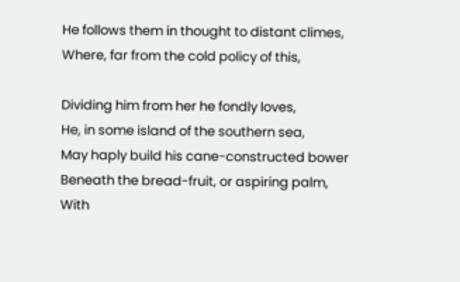He follows them in thought to distant climes,
Where, far from the cold policy of this,

Dividing him from her he fondly loves,
He, in some island of the southern sea,
May haply build his cane-constructed bower
Beneath the bread-fruit, or aspiring palm,
With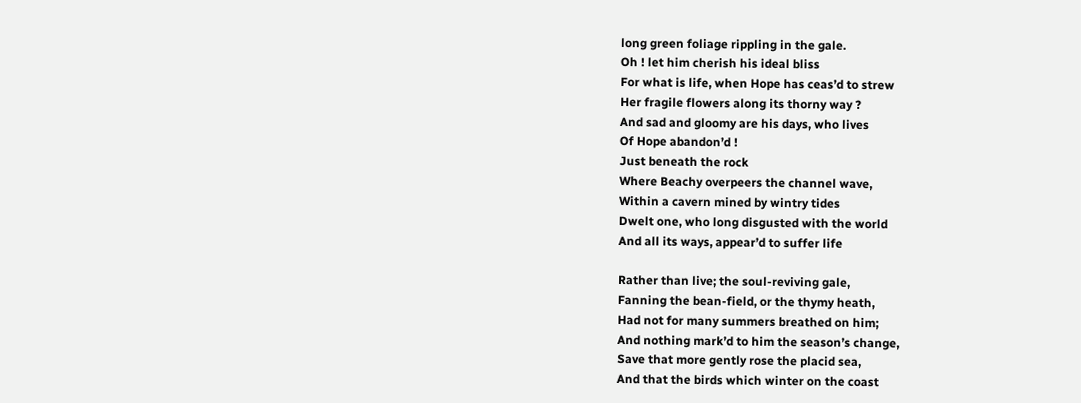long green foliage rippling in the gale.
Oh ! let him cherish his ideal bliss
For what is life, when Hope has ceas’d to strew
Her fragile flowers along its thorny way ?
And sad and gloomy are his days, who lives
Of Hope abandon’d !
Just beneath the rock
Where Beachy overpeers the channel wave,
Within a cavern mined by wintry tides
Dwelt one, who long disgusted with the world
And all its ways, appear’d to suffer life

Rather than live; the soul-reviving gale,
Fanning the bean-field, or the thymy heath,
Had not for many summers breathed on him;
And nothing mark’d to him the season’s change,
Save that more gently rose the placid sea,
And that the birds which winter on the coast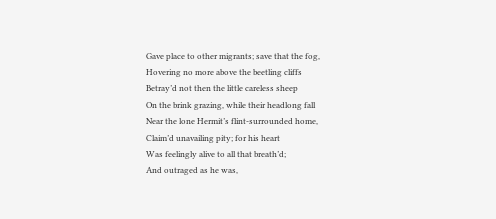Gave place to other migrants; save that the fog,
Hovering no more above the beetling cliffs
Betray’d not then the little careless sheep
On the brink grazing, while their headlong fall
Near the lone Hermit’s flint-surrounded home,
Claim’d unavailing pity; for his heart
Was feelingly alive to all that breath’d;
And outraged as he was,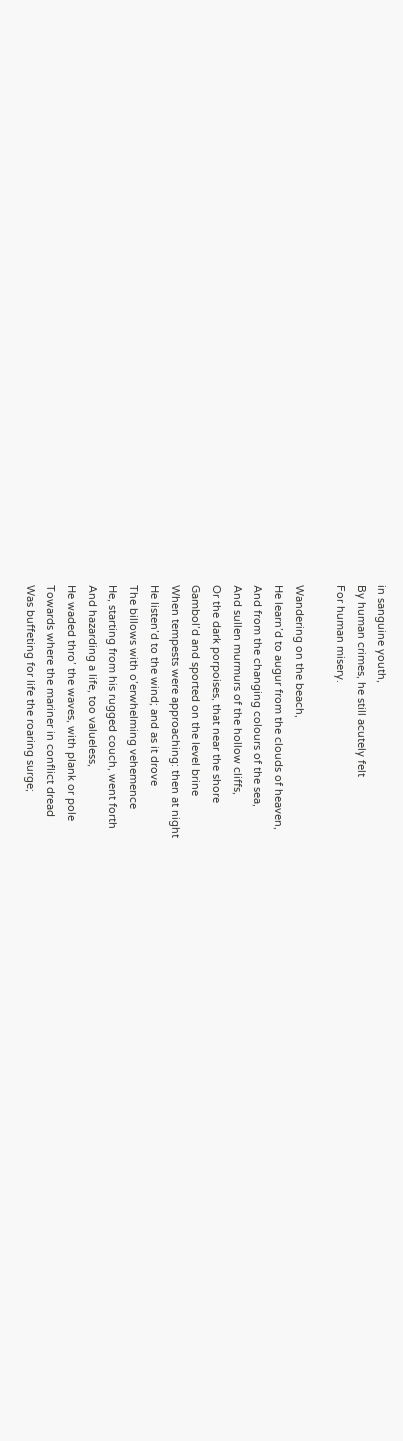in sanguine youth,
By human crimes, he still acutely felt
For human misery.

Wandering on the beach,
He learn’d to augur from the clouds of heaven,
And from the changing colours of the sea,
And sullen murmurs of the hollow cliffs,
Or the dark porpoises, that near the shore
Gambol’d and sported on the level brine
When tempests were approaching: then at night
He listen’d to the wind; and as it drove
The billows with o’erwhelming vehemence
He, starting from his rugged couch, went forth
And hazarding a life, too valueless,
He waded thro’ the waves, with plank or pole
Towards where the mariner in conflict dread
Was buffeting for life the roaring surge;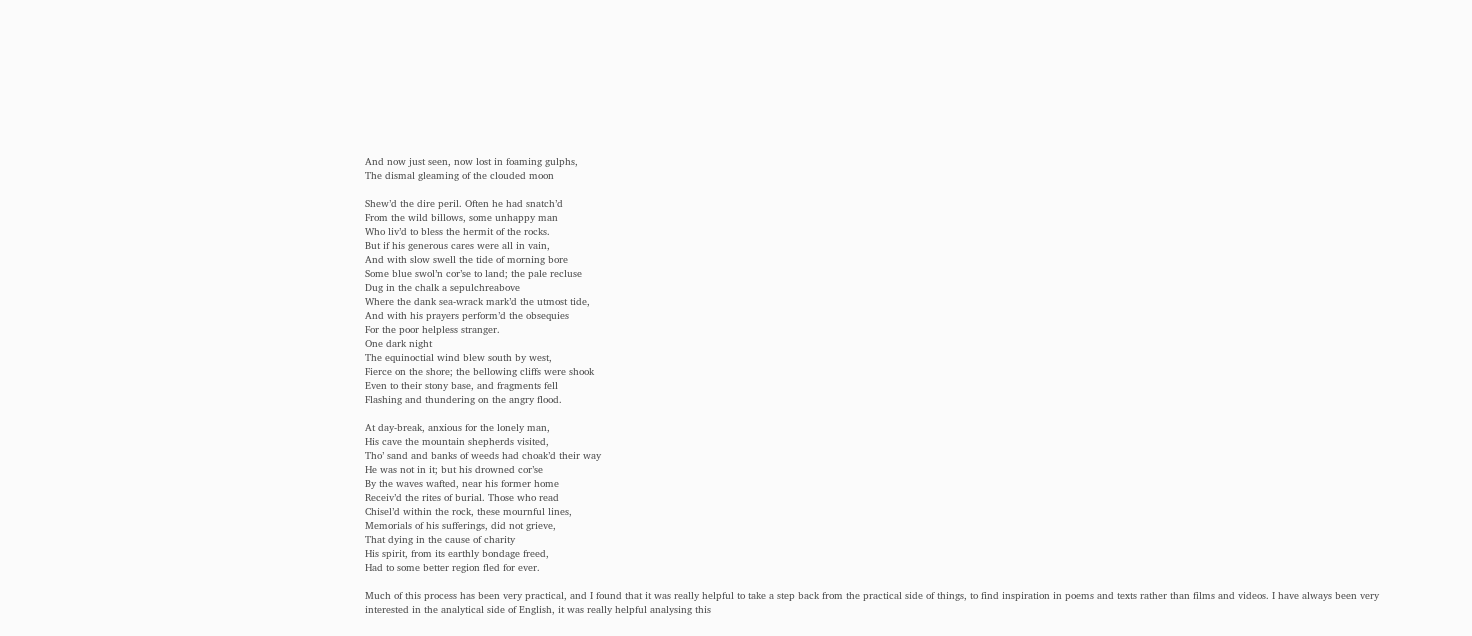And now just seen, now lost in foaming gulphs,
The dismal gleaming of the clouded moon

Shew’d the dire peril. Often he had snatch’d
From the wild billows, some unhappy man
Who liv’d to bless the hermit of the rocks.
But if his generous cares were all in vain,
And with slow swell the tide of morning bore
Some blue swol’n cor’se to land; the pale recluse
Dug in the chalk a sepulchreabove
Where the dank sea-wrack mark’d the utmost tide,
And with his prayers perform’d the obsequies
For the poor helpless stranger.
One dark night
The equinoctial wind blew south by west,
Fierce on the shore; the bellowing cliffs were shook
Even to their stony base, and fragments fell
Flashing and thundering on the angry flood.

At day-break, anxious for the lonely man,
His cave the mountain shepherds visited,
Tho’ sand and banks of weeds had choak’d their way
He was not in it; but his drowned cor’se
By the waves wafted, near his former home
Receiv’d the rites of burial. Those who read
Chisel’d within the rock, these mournful lines,
Memorials of his sufferings, did not grieve,
That dying in the cause of charity
His spirit, from its earthly bondage freed,
Had to some better region fled for ever.

Much of this process has been very practical, and I found that it was really helpful to take a step back from the practical side of things, to find inspiration in poems and texts rather than films and videos. I have always been very interested in the analytical side of English, it was really helpful analysing this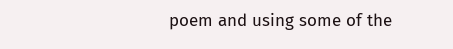poem and using some of the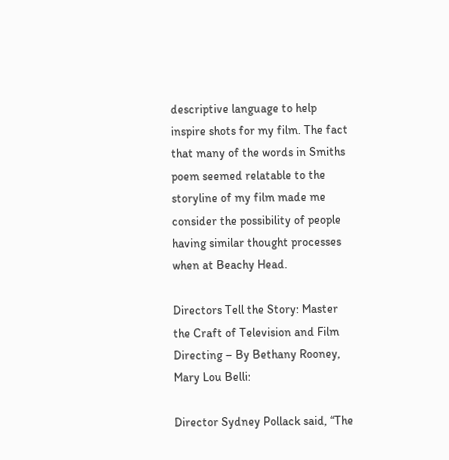descriptive language to help inspire shots for my film. The fact that many of the words in Smiths poem seemed relatable to the storyline of my film made me consider the possibility of people having similar thought processes when at Beachy Head.

Directors Tell the Story: Master the Craft of Television and Film Directing – By Bethany Rooney, Mary Lou Belli:

Director Sydney Pollack said, “The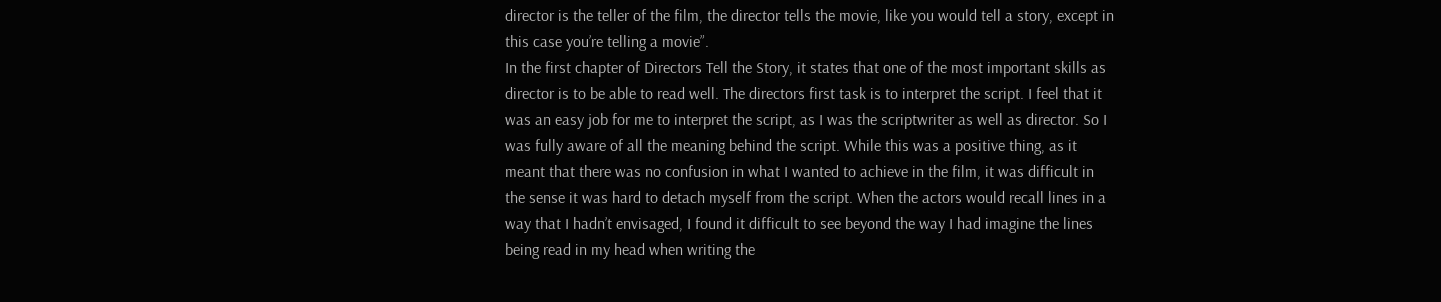director is the teller of the film, the director tells the movie, like you would tell a story, except in this case you’re telling a movie”.
In the first chapter of Directors Tell the Story, it states that one of the most important skills as director is to be able to read well. The directors first task is to interpret the script. I feel that it was an easy job for me to interpret the script, as I was the scriptwriter as well as director. So I was fully aware of all the meaning behind the script. While this was a positive thing, as it meant that there was no confusion in what I wanted to achieve in the film, it was difficult in the sense it was hard to detach myself from the script. When the actors would recall lines in a way that I hadn’t envisaged, I found it difficult to see beyond the way I had imagine the lines being read in my head when writing the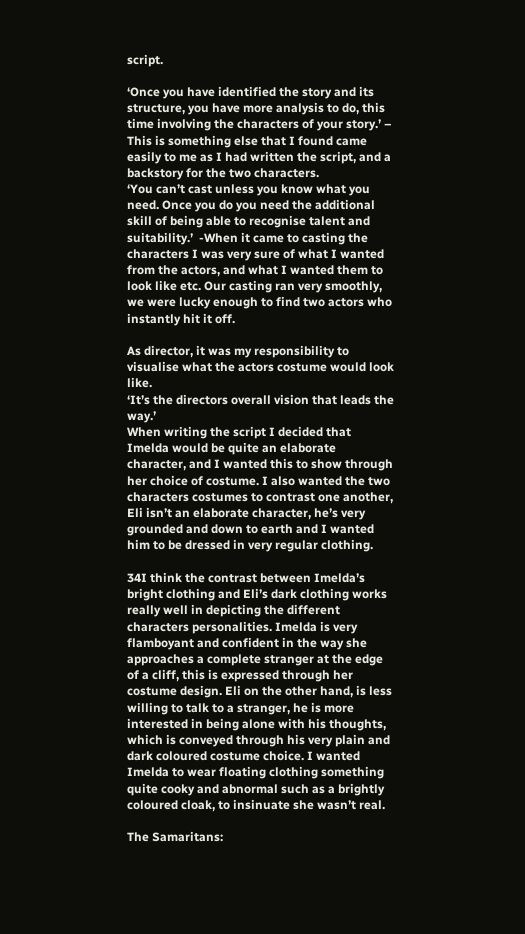script.

‘Once you have identified the story and its structure, you have more analysis to do, this time involving the characters of your story.’ – This is something else that I found came easily to me as I had written the script, and a backstory for the two characters.
‘You can’t cast unless you know what you need. Once you do you need the additional skill of being able to recognise talent and suitability.’  -When it came to casting the characters I was very sure of what I wanted from the actors, and what I wanted them to look like etc. Our casting ran very smoothly, we were lucky enough to find two actors who instantly hit it off.

As director, it was my responsibility to visualise what the actors costume would look like.
‘It’s the directors overall vision that leads the way.’
When writing the script I decided that Imelda would be quite an elaborate character, and I wanted this to show through her choice of costume. I also wanted the two characters costumes to contrast one another, Eli isn’t an elaborate character, he’s very grounded and down to earth and I wanted him to be dressed in very regular clothing.

34I think the contrast between Imelda’s bright clothing and Eli’s dark clothing works really well in depicting the different characters personalities. Imelda is very flamboyant and confident in the way she approaches a complete stranger at the edge of a cliff, this is expressed through her costume design. Eli on the other hand, is less willing to talk to a stranger, he is more interested in being alone with his thoughts, which is conveyed through his very plain and dark coloured costume choice. I wanted Imelda to wear floating clothing something quite cooky and abnormal such as a brightly coloured cloak, to insinuate she wasn’t real.

The Samaritans: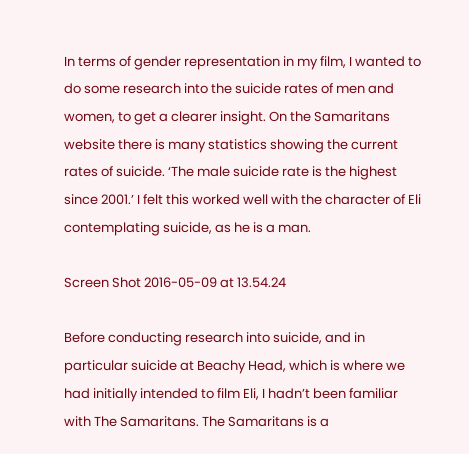In terms of gender representation in my film, I wanted to do some research into the suicide rates of men and women, to get a clearer insight. On the Samaritans website there is many statistics showing the current rates of suicide. ‘The male suicide rate is the highest since 2001.’ I felt this worked well with the character of Eli contemplating suicide, as he is a man.

Screen Shot 2016-05-09 at 13.54.24

Before conducting research into suicide, and in particular suicide at Beachy Head, which is where we had initially intended to film Eli, I hadn’t been familiar with The Samaritans. The Samaritans is a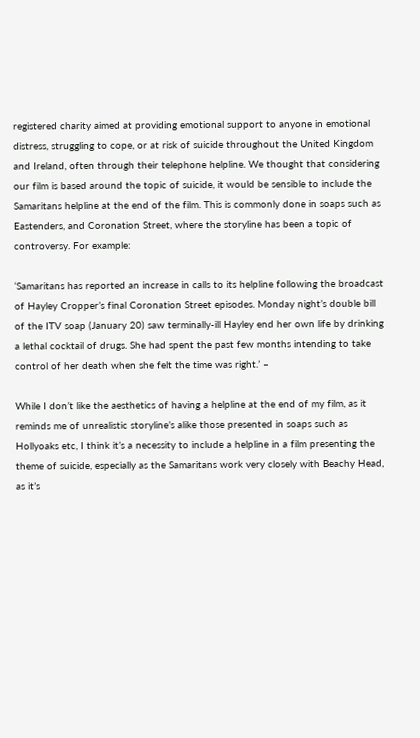registered charity aimed at providing emotional support to anyone in emotional distress, struggling to cope, or at risk of suicide throughout the United Kingdom and Ireland, often through their telephone helpline. We thought that considering our film is based around the topic of suicide, it would be sensible to include the Samaritans helpline at the end of the film. This is commonly done in soaps such as Eastenders, and Coronation Street, where the storyline has been a topic of controversy. For example:

‘Samaritans has reported an increase in calls to its helpline following the broadcast of Hayley Cropper’s final Coronation Street episodes. Monday night’s double bill of the ITV soap (January 20) saw terminally-ill Hayley end her own life by drinking a lethal cocktail of drugs. She had spent the past few months intending to take control of her death when she felt the time was right.’ –

While I don’t like the aesthetics of having a helpline at the end of my film, as it reminds me of unrealistic storyline’s alike those presented in soaps such as Hollyoaks etc, I think it’s a necessity to include a helpline in a film presenting the theme of suicide, especially as the Samaritans work very closely with Beachy Head, as it’s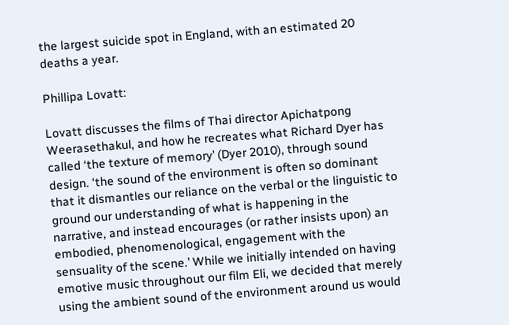the largest suicide spot in England, with an estimated 20 deaths a year.

Phillipa Lovatt:

Lovatt discusses the films of Thai director Apichatpong Weerasethakul, and how he recreates what Richard Dyer has called ‘the texture of memory’ (Dyer 2010), through sound design. ‘the sound of the environment is often so dominant that it dismantles our reliance on the verbal or the linguistic to ground our understanding of what is happening in the narrative, and instead encourages (or rather insists upon) an embodied, phenomenological, engagement with the sensuality of the scene.’ While we initially intended on having emotive music throughout our film Eli, we decided that merely using the ambient sound of the environment around us would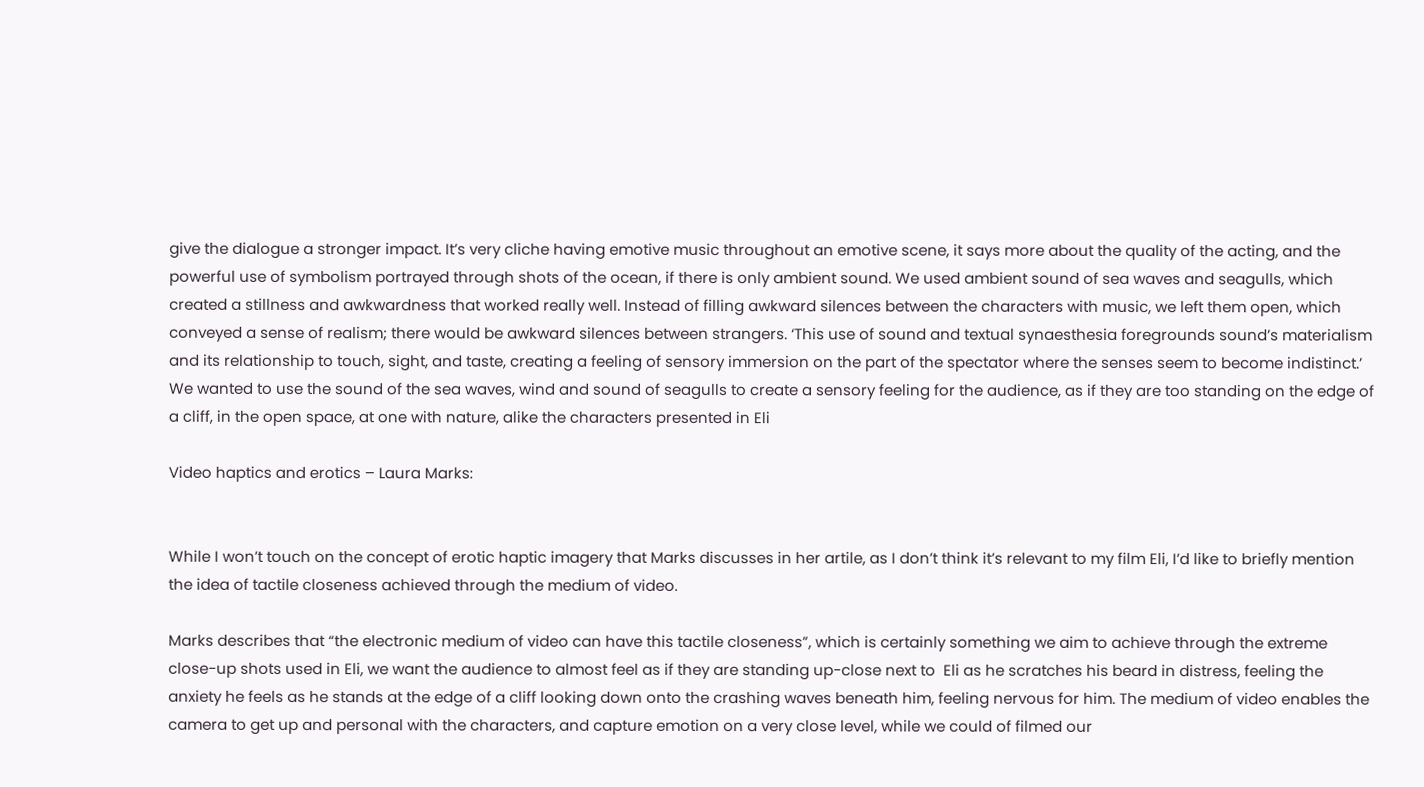give the dialogue a stronger impact. It’s very cliche having emotive music throughout an emotive scene, it says more about the quality of the acting, and the powerful use of symbolism portrayed through shots of the ocean, if there is only ambient sound. We used ambient sound of sea waves and seagulls, which created a stillness and awkwardness that worked really well. Instead of filling awkward silences between the characters with music, we left them open, which conveyed a sense of realism; there would be awkward silences between strangers. ‘This use of sound and textual synaesthesia foregrounds sound’s materialism and its relationship to touch, sight, and taste, creating a feeling of sensory immersion on the part of the spectator where the senses seem to become indistinct.’ We wanted to use the sound of the sea waves, wind and sound of seagulls to create a sensory feeling for the audience, as if they are too standing on the edge of a cliff, in the open space, at one with nature, alike the characters presented in Eli

Video haptics and erotics – Laura Marks:


While I won’t touch on the concept of erotic haptic imagery that Marks discusses in her artile, as I don’t think it’s relevant to my film Eli, I’d like to briefly mention the idea of tactile closeness achieved through the medium of video.

Marks describes that “the electronic medium of video can have this tactile closeness”, which is certainly something we aim to achieve through the extreme close-up shots used in Eli, we want the audience to almost feel as if they are standing up-close next to  Eli as he scratches his beard in distress, feeling the anxiety he feels as he stands at the edge of a cliff looking down onto the crashing waves beneath him, feeling nervous for him. The medium of video enables the camera to get up and personal with the characters, and capture emotion on a very close level, while we could of filmed our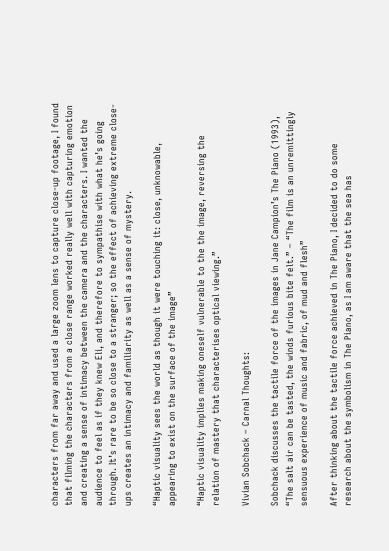characters from far away and used a large zoom lens to capture close-up footage, I found that filming the characters from a close range worked really well with capturing emotion and creating a sense of intimacy between the camera and the characters. I wanted the audience to feel as if they knew Eli, and therefore to sympathise with what he’s going through. It’s rare to be so close to a stranger; so the effect of achieving extreme close-ups creates an intimacy and familiarity as well as a sense of mystery.

“Haptic visuality sees the world as though it were touching it: close, unknowable, appearing to exist on the surface of the image”

“Haptic visuality implies making oneself vulnerable to the the image, reversing the relation of mastery that characterises optical viewing.”

Vivian Sobchack – Carnal Thoughts:

Sobchack discusses the tactile force of the images in Jane Campion’s The Piano (1993), “The salt air can be tasted, the winds furious bite felt.” – “The film is an unremittingly sensuous experience of music and fabric, of mud and flesh”

After thinking about the tactile force achieved in The Piano, I decided to do some research about the symbolism in The Piano, as I am aware that the sea has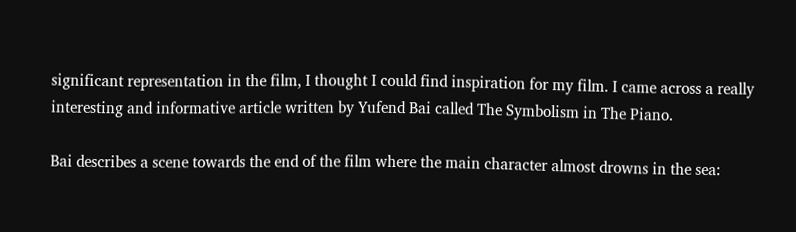significant representation in the film, I thought I could find inspiration for my film. I came across a really interesting and informative article written by Yufend Bai called The Symbolism in The Piano.

Bai describes a scene towards the end of the film where the main character almost drowns in the sea: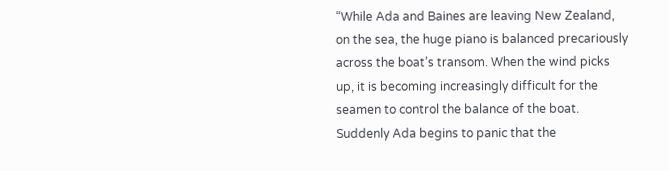“While Ada and Baines are leaving New Zealand, on the sea, the huge piano is balanced precariously across the boat’s transom. When the wind picks up, it is becoming increasingly difficult for the seamen to control the balance of the boat. Suddenly Ada begins to panic that the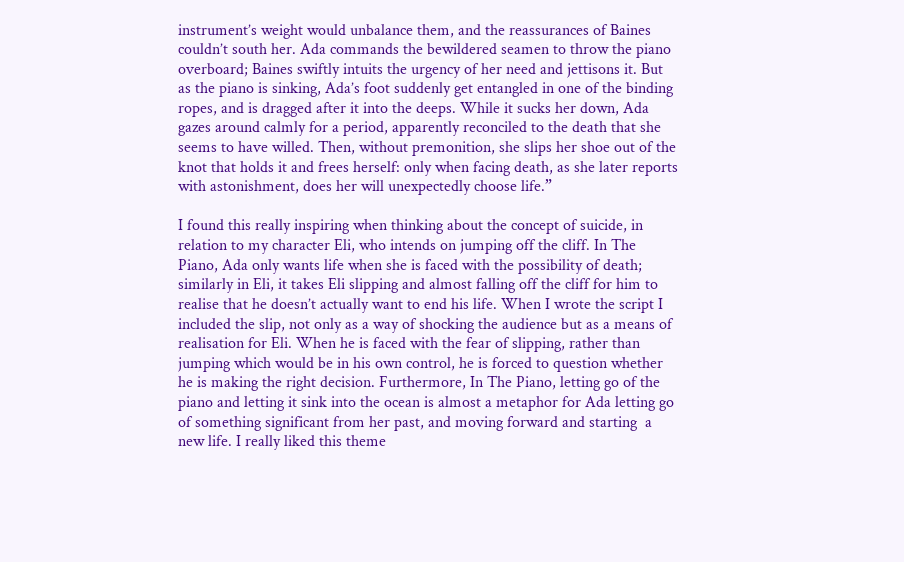instrument’s weight would unbalance them, and the reassurances of Baines couldn’t south her. Ada commands the bewildered seamen to throw the piano overboard; Baines swiftly intuits the urgency of her need and jettisons it. But as the piano is sinking, Ada’s foot suddenly get entangled in one of the binding ropes, and is dragged after it into the deeps. While it sucks her down, Ada gazes around calmly for a period, apparently reconciled to the death that she seems to have willed. Then, without premonition, she slips her shoe out of the knot that holds it and frees herself: only when facing death, as she later reports with astonishment, does her will unexpectedly choose life.”

I found this really inspiring when thinking about the concept of suicide, in relation to my character Eli, who intends on jumping off the cliff. In The Piano, Ada only wants life when she is faced with the possibility of death; similarly in Eli, it takes Eli slipping and almost falling off the cliff for him to realise that he doesn’t actually want to end his life. When I wrote the script I included the slip, not only as a way of shocking the audience but as a means of realisation for Eli. When he is faced with the fear of slipping, rather than jumping which would be in his own control, he is forced to question whether he is making the right decision. Furthermore, In The Piano, letting go of the piano and letting it sink into the ocean is almost a metaphor for Ada letting go of something significant from her past, and moving forward and starting  a new life. I really liked this theme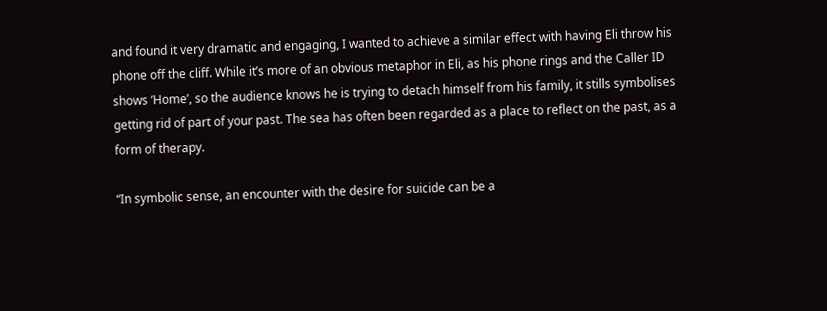and found it very dramatic and engaging, I wanted to achieve a similar effect with having Eli throw his phone off the cliff. While it’s more of an obvious metaphor in Eli, as his phone rings and the Caller ID shows ‘Home’, so the audience knows he is trying to detach himself from his family, it stills symbolises getting rid of part of your past. The sea has often been regarded as a place to reflect on the past, as a form of therapy.

“In symbolic sense, an encounter with the desire for suicide can be a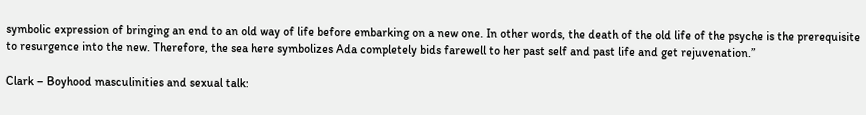symbolic expression of bringing an end to an old way of life before embarking on a new one. In other words, the death of the old life of the psyche is the prerequisite to resurgence into the new. Therefore, the sea here symbolizes Ada completely bids farewell to her past self and past life and get rejuvenation.”

Clark – Boyhood masculinities and sexual talk: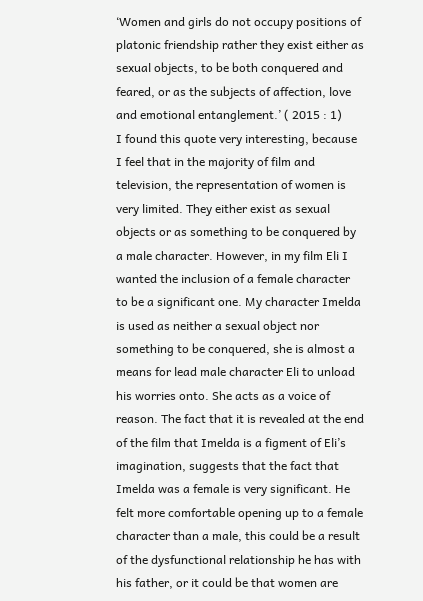‘Women and girls do not occupy positions of platonic friendship rather they exist either as sexual objects, to be both conquered and feared, or as the subjects of affection, love and emotional entanglement.’ ( 2015 : 1)
I found this quote very interesting, because I feel that in the majority of film and television, the representation of women is very limited. They either exist as sexual objects or as something to be conquered by a male character. However, in my film Eli I wanted the inclusion of a female character to be a significant one. My character Imelda is used as neither a sexual object nor something to be conquered, she is almost a means for lead male character Eli to unload his worries onto. She acts as a voice of reason. The fact that it is revealed at the end of the film that Imelda is a figment of Eli’s imagination, suggests that the fact that Imelda was a female is very significant. He felt more comfortable opening up to a female character than a male, this could be a result of the dysfunctional relationship he has with his father, or it could be that women are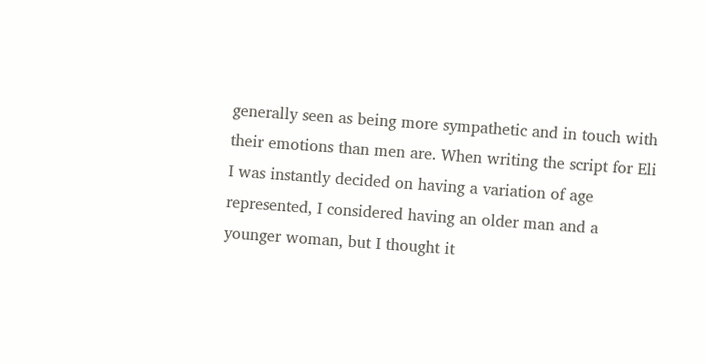generally seen as being more sympathetic and in touch with their emotions than men are. When writing the script for Eli I was instantly decided on having a variation of age represented, I considered having an older man and a younger woman, but I thought it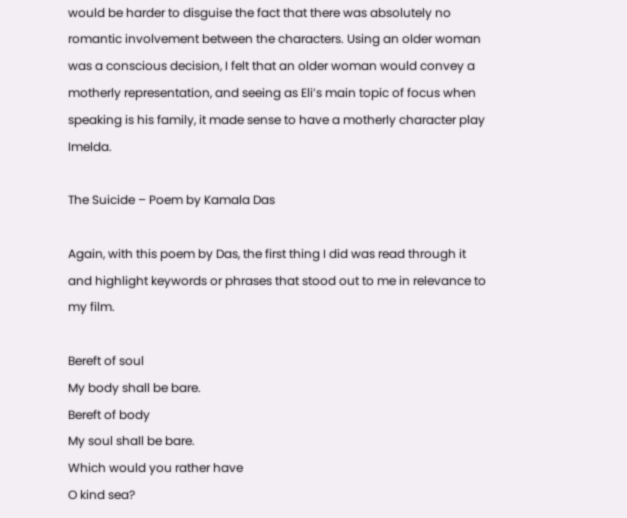would be harder to disguise the fact that there was absolutely no romantic involvement between the characters. Using an older woman was a conscious decision, I felt that an older woman would convey a motherly representation, and seeing as Eli’s main topic of focus when speaking is his family, it made sense to have a motherly character play Imelda.

The Suicide – Poem by Kamala Das

Again, with this poem by Das, the first thing I did was read through it and highlight keywords or phrases that stood out to me in relevance to my film.

Bereft of soul
My body shall be bare.
Bereft of body
My soul shall be bare.
Which would you rather have
O kind sea?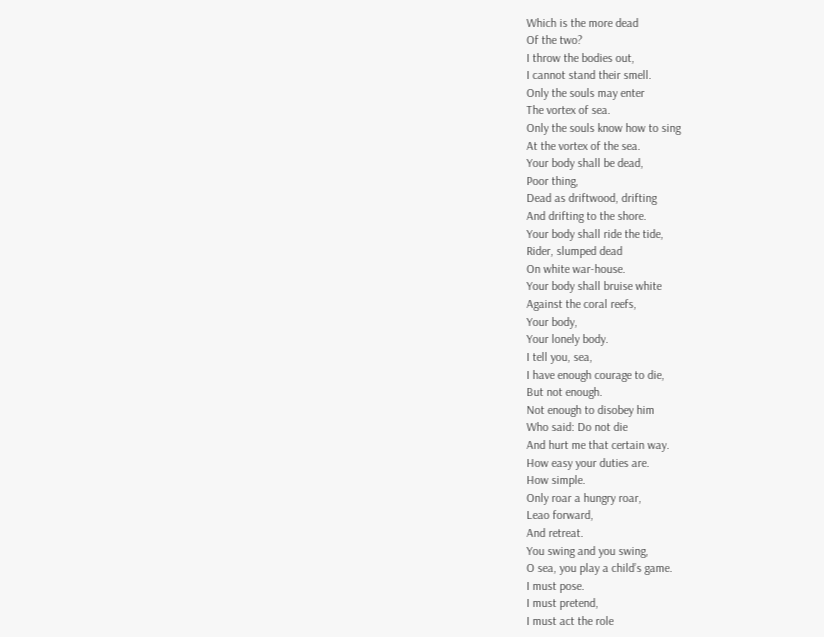Which is the more dead
Of the two?
I throw the bodies out,
I cannot stand their smell.
Only the souls may enter
The vortex of sea.
Only the souls know how to sing
At the vortex of the sea.
Your body shall be dead,
Poor thing,
Dead as driftwood, drifting
And drifting to the shore.
Your body shall ride the tide,
Rider, slumped dead
On white war-house.
Your body shall bruise white
Against the coral reefs,
Your body,
Your lonely body.
I tell you, sea,
I have enough courage to die,
But not enough.
Not enough to disobey him
Who said: Do not die
And hurt me that certain way.
How easy your duties are.
How simple.
Only roar a hungry roar,
Leao forward,
And retreat.
You swing and you swing,
O sea, you play a child’s game.
I must pose.
I must pretend,
I must act the role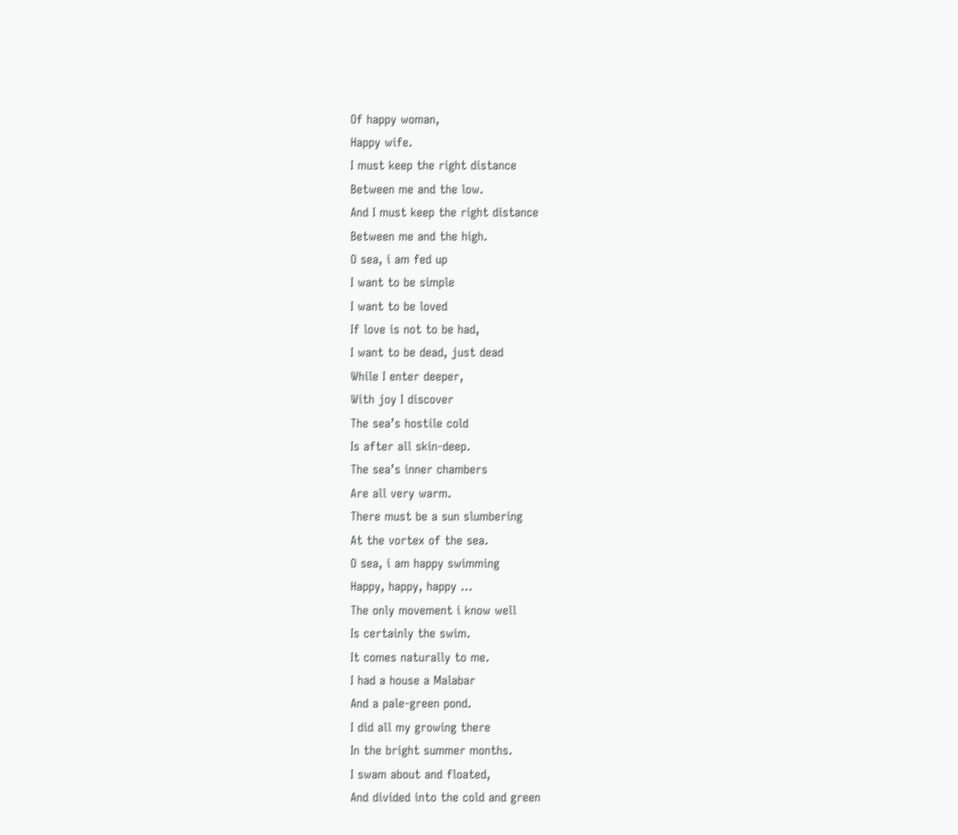Of happy woman,
Happy wife.
I must keep the right distance
Between me and the low.
And I must keep the right distance
Between me and the high.
O sea, i am fed up
I want to be simple
I want to be loved
If love is not to be had,
I want to be dead, just dead
While I enter deeper,
With joy I discover
The sea’s hostile cold
Is after all skin-deep.
The sea’s inner chambers
Are all very warm.
There must be a sun slumbering
At the vortex of the sea.
O sea, i am happy swimming
Happy, happy, happy …
The only movement i know well
Is certainly the swim.
It comes naturally to me.
I had a house a Malabar
And a pale-green pond.
I did all my growing there
In the bright summer months.
I swam about and floated,
And divided into the cold and green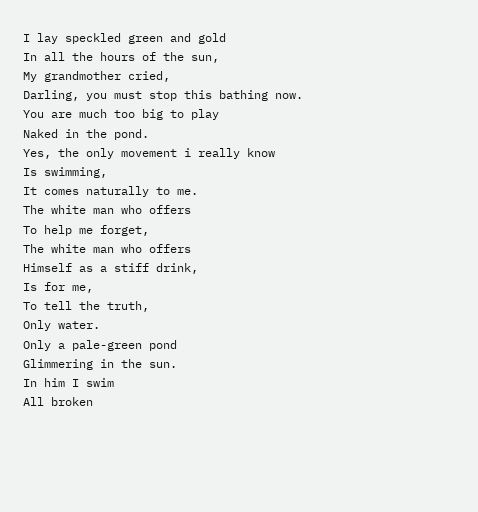I lay speckled green and gold
In all the hours of the sun,
My grandmother cried,
Darling, you must stop this bathing now.
You are much too big to play
Naked in the pond.
Yes, the only movement i really know
Is swimming,
It comes naturally to me.
The white man who offers
To help me forget,
The white man who offers
Himself as a stiff drink,
Is for me,
To tell the truth,
Only water.
Only a pale-green pond
Glimmering in the sun.
In him I swim
All broken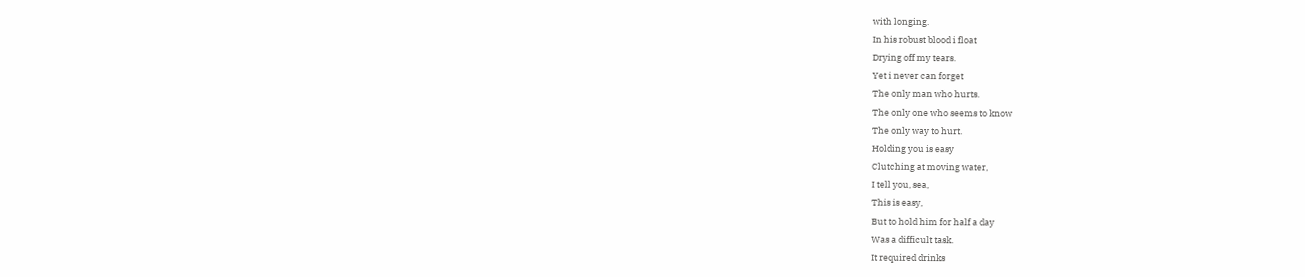with longing.
In his robust blood i float
Drying off my tears.
Yet i never can forget
The only man who hurts.
The only one who seems to know
The only way to hurt.
Holding you is easy
Clutching at moving water,
I tell you, sea,
This is easy,
But to hold him for half a day
Was a difficult task.
It required drinks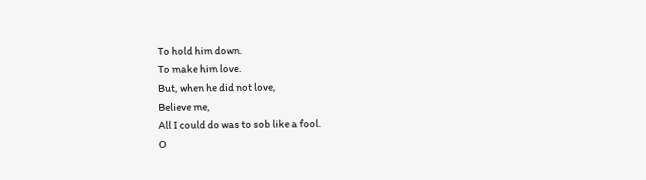To hold him down.
To make him love.
But, when he did not love,
Believe me,
All I could do was to sob like a fool.
O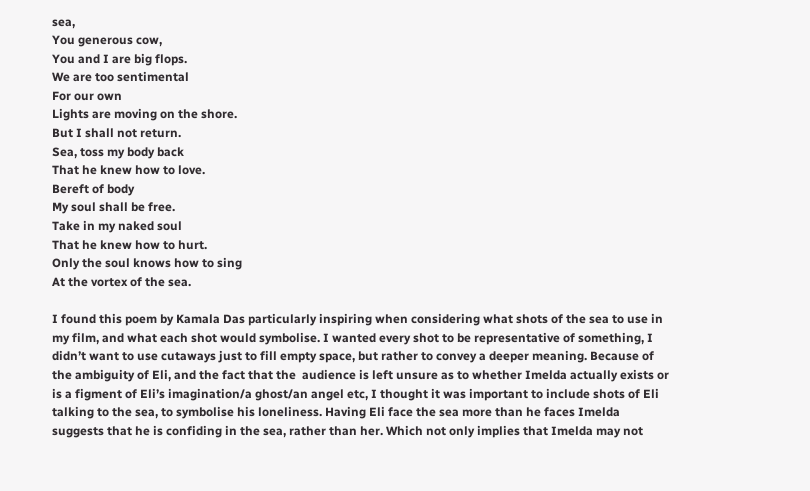sea,
You generous cow,
You and I are big flops.
We are too sentimental
For our own
Lights are moving on the shore.
But I shall not return.
Sea, toss my body back
That he knew how to love.
Bereft of body
My soul shall be free.
Take in my naked soul
That he knew how to hurt.
Only the soul knows how to sing
At the vortex of the sea.

I found this poem by Kamala Das particularly inspiring when considering what shots of the sea to use in my film, and what each shot would symbolise. I wanted every shot to be representative of something, I didn’t want to use cutaways just to fill empty space, but rather to convey a deeper meaning. Because of the ambiguity of Eli, and the fact that the  audience is left unsure as to whether Imelda actually exists or is a figment of Eli’s imagination/a ghost/an angel etc, I thought it was important to include shots of Eli talking to the sea, to symbolise his loneliness. Having Eli face the sea more than he faces Imelda suggests that he is confiding in the sea, rather than her. Which not only implies that Imelda may not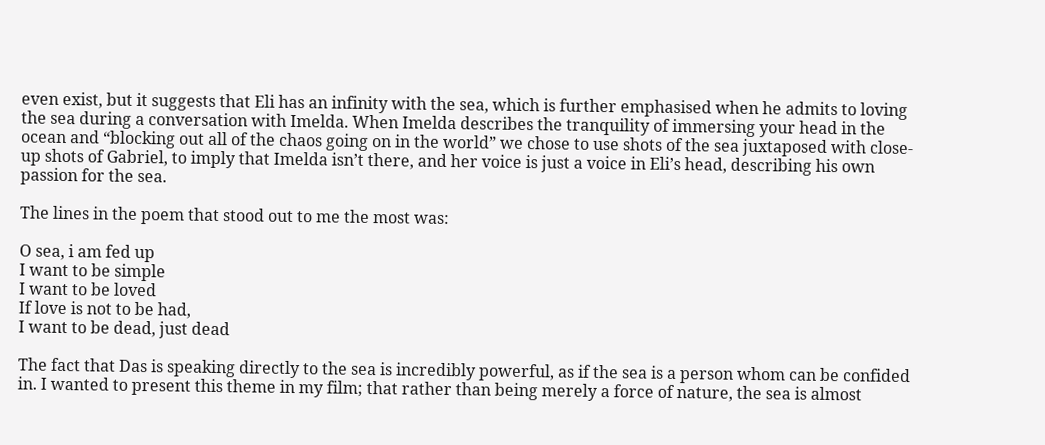even exist, but it suggests that Eli has an infinity with the sea, which is further emphasised when he admits to loving the sea during a conversation with Imelda. When Imelda describes the tranquility of immersing your head in the ocean and “blocking out all of the chaos going on in the world” we chose to use shots of the sea juxtaposed with close-up shots of Gabriel, to imply that Imelda isn’t there, and her voice is just a voice in Eli’s head, describing his own passion for the sea.

The lines in the poem that stood out to me the most was:

O sea, i am fed up
I want to be simple
I want to be loved
If love is not to be had,
I want to be dead, just dead

The fact that Das is speaking directly to the sea is incredibly powerful, as if the sea is a person whom can be confided in. I wanted to present this theme in my film; that rather than being merely a force of nature, the sea is almost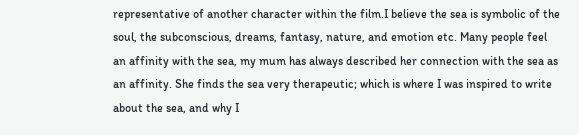representative of another character within the film.I believe the sea is symbolic of the soul, the subconscious, dreams, fantasy, nature, and emotion etc. Many people feel an affinity with the sea, my mum has always described her connection with the sea as an affinity. She finds the sea very therapeutic; which is where I was inspired to write about the sea, and why I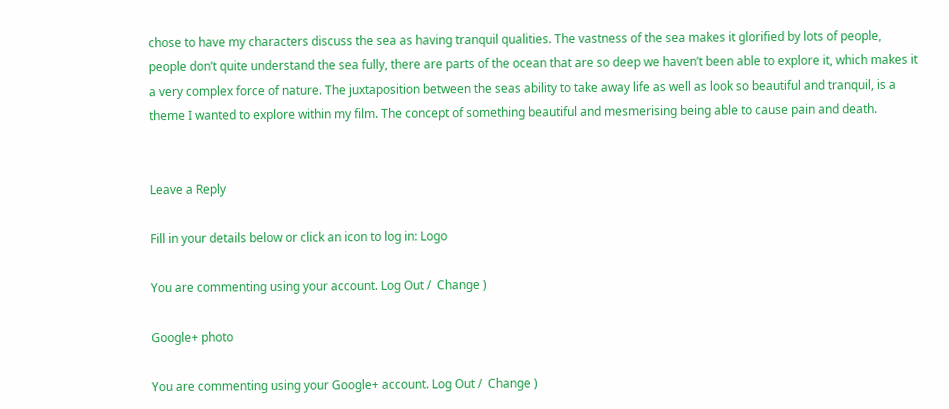chose to have my characters discuss the sea as having tranquil qualities. The vastness of the sea makes it glorified by lots of people, people don’t quite understand the sea fully, there are parts of the ocean that are so deep we haven’t been able to explore it, which makes it a very complex force of nature. The juxtaposition between the seas ability to take away life as well as look so beautiful and tranquil, is a theme I wanted to explore within my film. The concept of something beautiful and mesmerising being able to cause pain and death.


Leave a Reply

Fill in your details below or click an icon to log in: Logo

You are commenting using your account. Log Out /  Change )

Google+ photo

You are commenting using your Google+ account. Log Out /  Change )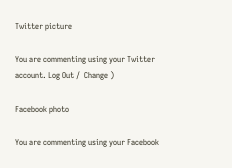Twitter picture

You are commenting using your Twitter account. Log Out /  Change )

Facebook photo

You are commenting using your Facebook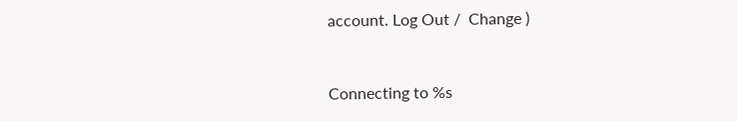account. Log Out /  Change )


Connecting to %s